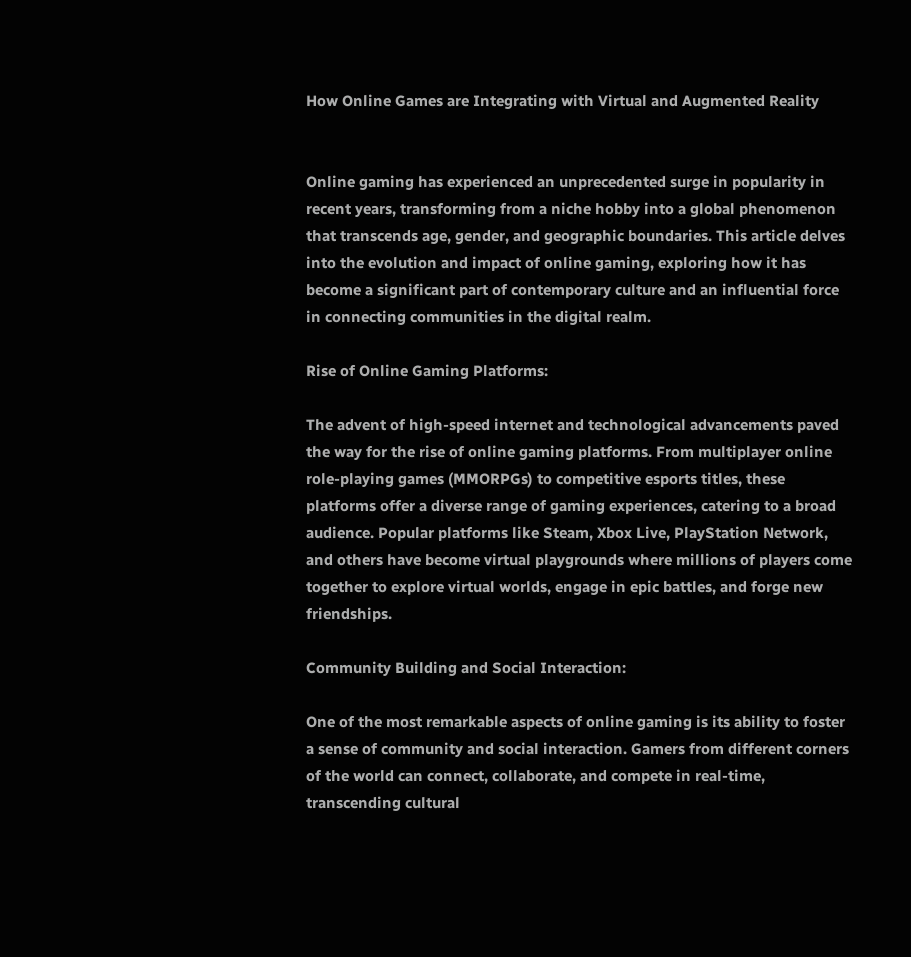How Online Games are Integrating with Virtual and Augmented Reality


Online gaming has experienced an unprecedented surge in popularity in recent years, transforming from a niche hobby into a global phenomenon that transcends age, gender, and geographic boundaries. This article delves into the evolution and impact of online gaming, exploring how it has become a significant part of contemporary culture and an influential force in connecting communities in the digital realm.

Rise of Online Gaming Platforms:

The advent of high-speed internet and technological advancements paved the way for the rise of online gaming platforms. From multiplayer online role-playing games (MMORPGs) to competitive esports titles, these platforms offer a diverse range of gaming experiences, catering to a broad audience. Popular platforms like Steam, Xbox Live, PlayStation Network, and others have become virtual playgrounds where millions of players come together to explore virtual worlds, engage in epic battles, and forge new friendships.

Community Building and Social Interaction:

One of the most remarkable aspects of online gaming is its ability to foster a sense of community and social interaction. Gamers from different corners of the world can connect, collaborate, and compete in real-time, transcending cultural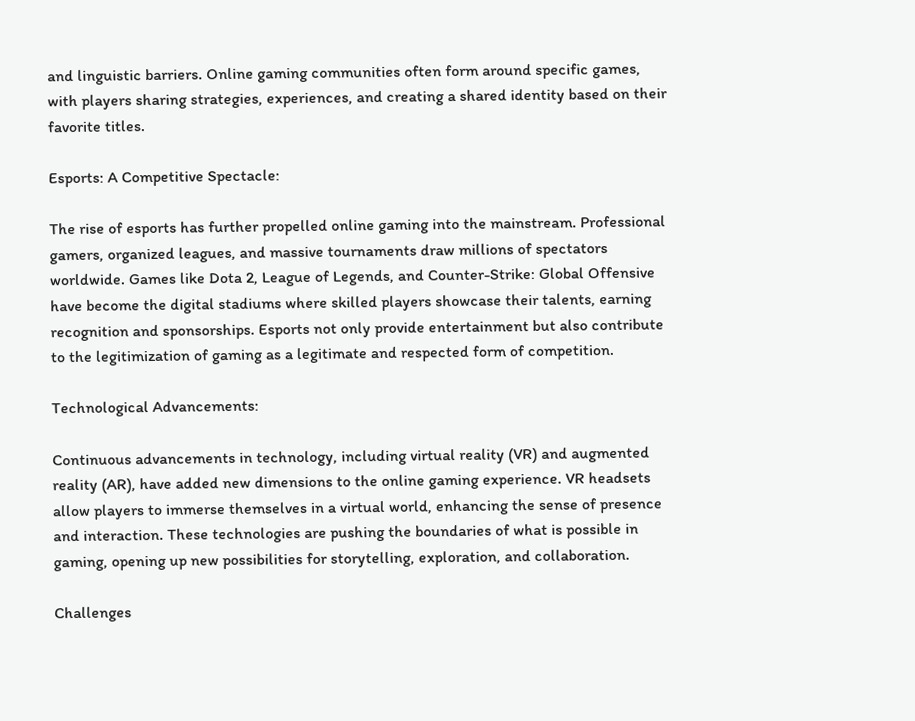and linguistic barriers. Online gaming communities often form around specific games, with players sharing strategies, experiences, and creating a shared identity based on their favorite titles.

Esports: A Competitive Spectacle:

The rise of esports has further propelled online gaming into the mainstream. Professional gamers, organized leagues, and massive tournaments draw millions of spectators worldwide. Games like Dota 2, League of Legends, and Counter-Strike: Global Offensive have become the digital stadiums where skilled players showcase their talents, earning recognition and sponsorships. Esports not only provide entertainment but also contribute to the legitimization of gaming as a legitimate and respected form of competition.

Technological Advancements:

Continuous advancements in technology, including virtual reality (VR) and augmented reality (AR), have added new dimensions to the online gaming experience. VR headsets allow players to immerse themselves in a virtual world, enhancing the sense of presence and interaction. These technologies are pushing the boundaries of what is possible in gaming, opening up new possibilities for storytelling, exploration, and collaboration.

Challenges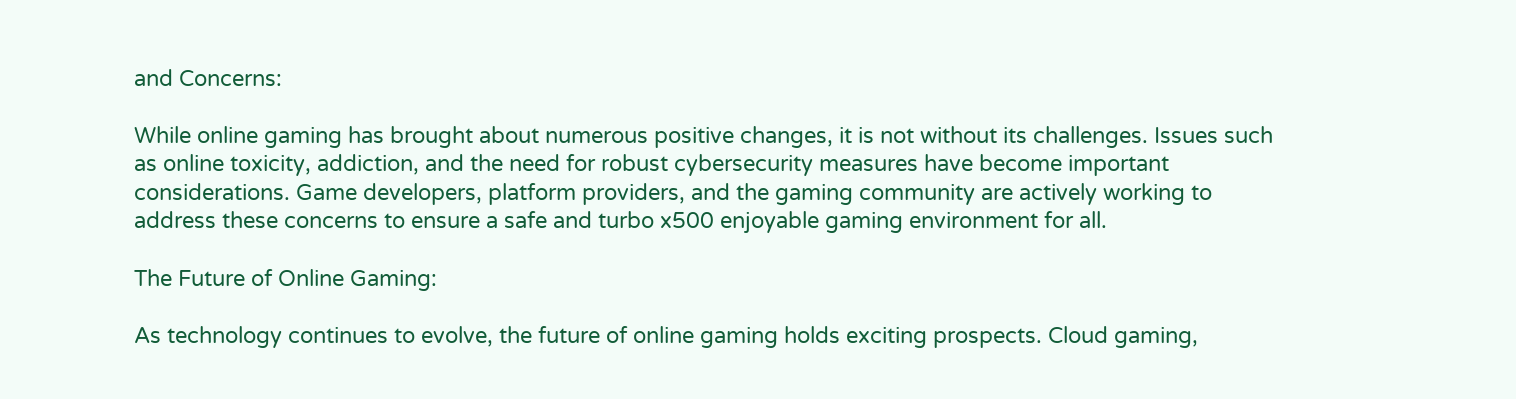and Concerns:

While online gaming has brought about numerous positive changes, it is not without its challenges. Issues such as online toxicity, addiction, and the need for robust cybersecurity measures have become important considerations. Game developers, platform providers, and the gaming community are actively working to address these concerns to ensure a safe and turbo x500 enjoyable gaming environment for all.

The Future of Online Gaming:

As technology continues to evolve, the future of online gaming holds exciting prospects. Cloud gaming,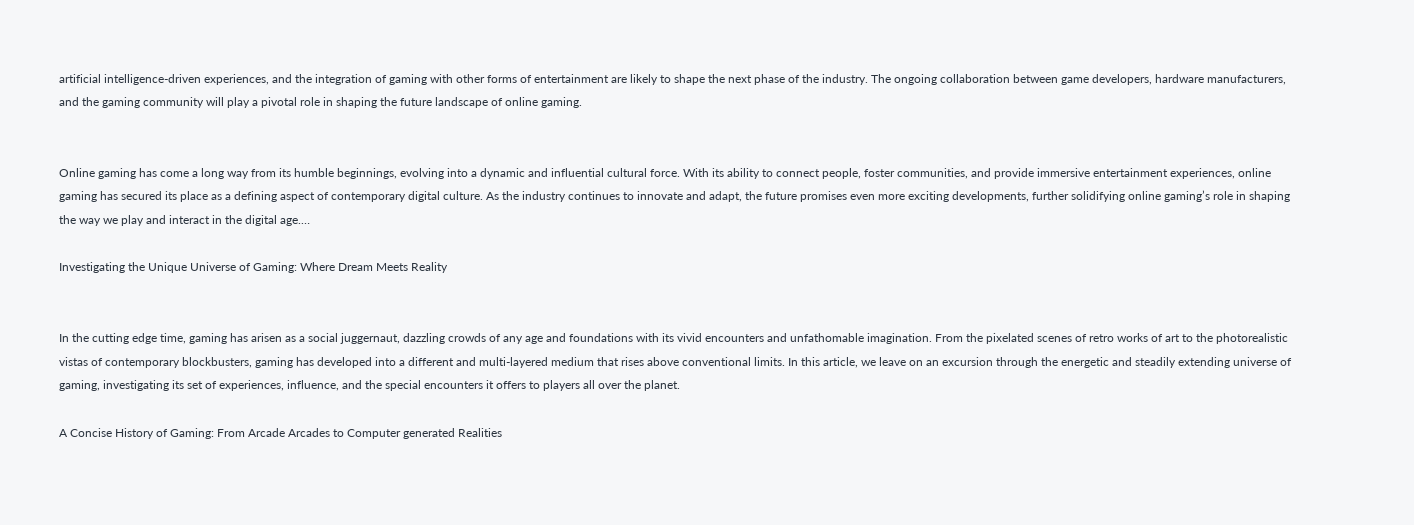artificial intelligence-driven experiences, and the integration of gaming with other forms of entertainment are likely to shape the next phase of the industry. The ongoing collaboration between game developers, hardware manufacturers, and the gaming community will play a pivotal role in shaping the future landscape of online gaming.


Online gaming has come a long way from its humble beginnings, evolving into a dynamic and influential cultural force. With its ability to connect people, foster communities, and provide immersive entertainment experiences, online gaming has secured its place as a defining aspect of contemporary digital culture. As the industry continues to innovate and adapt, the future promises even more exciting developments, further solidifying online gaming’s role in shaping the way we play and interact in the digital age.…

Investigating the Unique Universe of Gaming: Where Dream Meets Reality


In the cutting edge time, gaming has arisen as a social juggernaut, dazzling crowds of any age and foundations with its vivid encounters and unfathomable imagination. From the pixelated scenes of retro works of art to the photorealistic vistas of contemporary blockbusters, gaming has developed into a different and multi-layered medium that rises above conventional limits. In this article, we leave on an excursion through the energetic and steadily extending universe of gaming, investigating its set of experiences, influence, and the special encounters it offers to players all over the planet.

A Concise History of Gaming: From Arcade Arcades to Computer generated Realities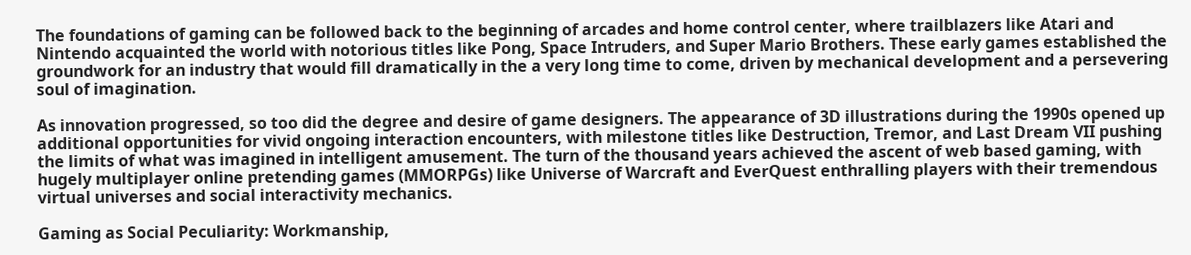The foundations of gaming can be followed back to the beginning of arcades and home control center, where trailblazers like Atari and Nintendo acquainted the world with notorious titles like Pong, Space Intruders, and Super Mario Brothers. These early games established the groundwork for an industry that would fill dramatically in the a very long time to come, driven by mechanical development and a persevering soul of imagination.

As innovation progressed, so too did the degree and desire of game designers. The appearance of 3D illustrations during the 1990s opened up additional opportunities for vivid ongoing interaction encounters, with milestone titles like Destruction, Tremor, and Last Dream VII pushing the limits of what was imagined in intelligent amusement. The turn of the thousand years achieved the ascent of web based gaming, with hugely multiplayer online pretending games (MMORPGs) like Universe of Warcraft and EverQuest enthralling players with their tremendous virtual universes and social interactivity mechanics.

Gaming as Social Peculiarity: Workmanship,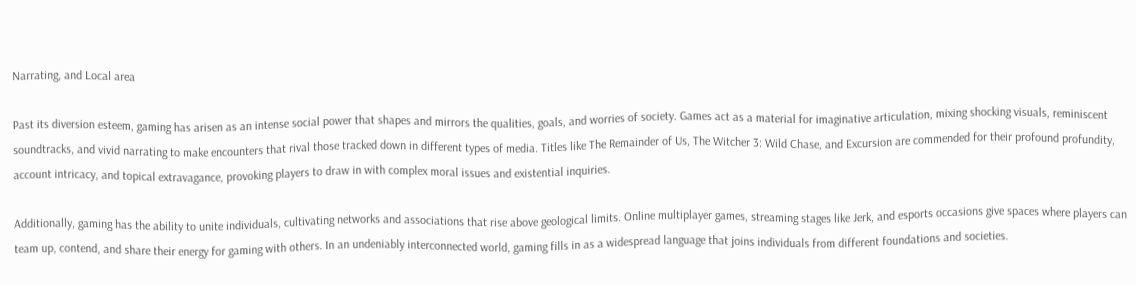Narrating, and Local area

Past its diversion esteem, gaming has arisen as an intense social power that shapes and mirrors the qualities, goals, and worries of society. Games act as a material for imaginative articulation, mixing shocking visuals, reminiscent soundtracks, and vivid narrating to make encounters that rival those tracked down in different types of media. Titles like The Remainder of Us, The Witcher 3: Wild Chase, and Excursion are commended for their profound profundity, account intricacy, and topical extravagance, provoking players to draw in with complex moral issues and existential inquiries.

Additionally, gaming has the ability to unite individuals, cultivating networks and associations that rise above geological limits. Online multiplayer games, streaming stages like Jerk, and esports occasions give spaces where players can team up, contend, and share their energy for gaming with others. In an undeniably interconnected world, gaming fills in as a widespread language that joins individuals from different foundations and societies.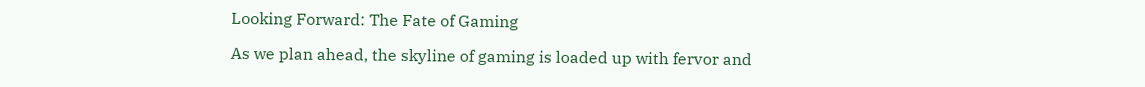Looking Forward: The Fate of Gaming

As we plan ahead, the skyline of gaming is loaded up with fervor and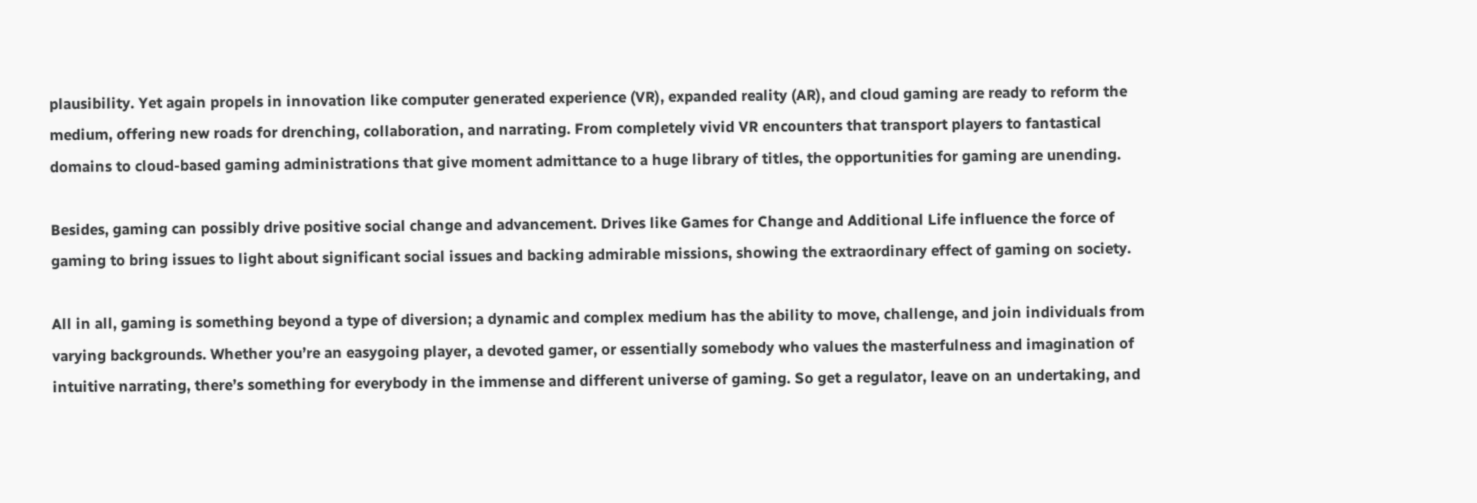plausibility. Yet again propels in innovation like computer generated experience (VR), expanded reality (AR), and cloud gaming are ready to reform the medium, offering new roads for drenching, collaboration, and narrating. From completely vivid VR encounters that transport players to fantastical domains to cloud-based gaming administrations that give moment admittance to a huge library of titles, the opportunities for gaming are unending.

Besides, gaming can possibly drive positive social change and advancement. Drives like Games for Change and Additional Life influence the force of gaming to bring issues to light about significant social issues and backing admirable missions, showing the extraordinary effect of gaming on society.

All in all, gaming is something beyond a type of diversion; a dynamic and complex medium has the ability to move, challenge, and join individuals from varying backgrounds. Whether you’re an easygoing player, a devoted gamer, or essentially somebody who values the masterfulness and imagination of intuitive narrating, there’s something for everybody in the immense and different universe of gaming. So get a regulator, leave on an undertaking, and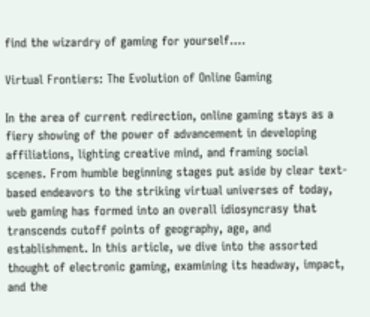find the wizardry of gaming for yourself.…

Virtual Frontiers: The Evolution of Online Gaming

In the area of current redirection, online gaming stays as a fiery showing of the power of advancement in developing affiliations, lighting creative mind, and framing social scenes. From humble beginning stages put aside by clear text-based endeavors to the striking virtual universes of today, web gaming has formed into an overall idiosyncrasy that transcends cutoff points of geography, age, and establishment. In this article, we dive into the assorted thought of electronic gaming, examining its headway, impact, and the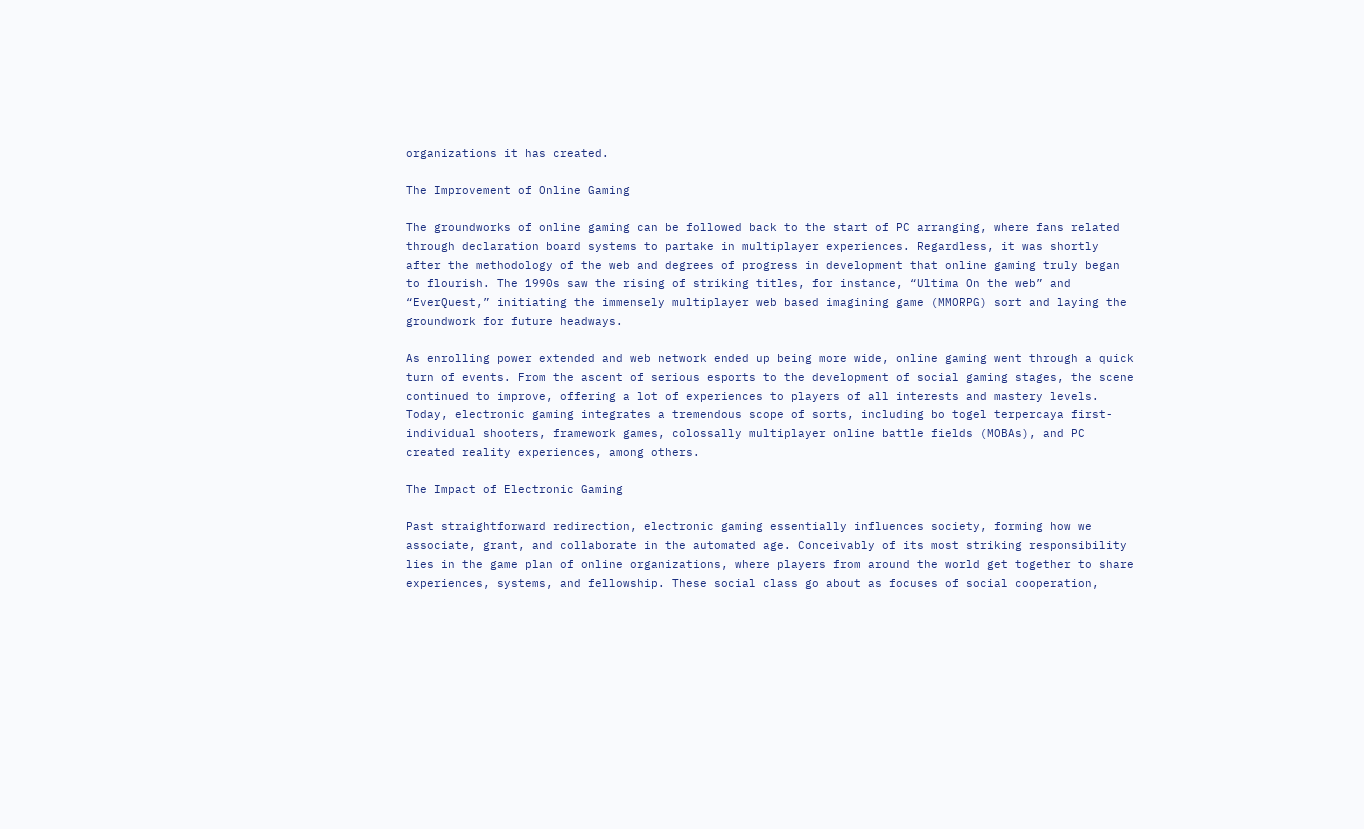organizations it has created.

The Improvement of Online Gaming

The groundworks of online gaming can be followed back to the start of PC arranging, where fans related through declaration board systems to partake in multiplayer experiences. Regardless, it was shortly after the methodology of the web and degrees of progress in development that online gaming truly began to flourish. The 1990s saw the rising of striking titles, for instance, “Ultima On the web” and “EverQuest,” initiating the immensely multiplayer web based imagining game (MMORPG) sort and laying the groundwork for future headways.

As enrolling power extended and web network ended up being more wide, online gaming went through a quick turn of events. From the ascent of serious esports to the development of social gaming stages, the scene continued to improve, offering a lot of experiences to players of all interests and mastery levels. Today, electronic gaming integrates a tremendous scope of sorts, including bo togel terpercaya first-individual shooters, framework games, colossally multiplayer online battle fields (MOBAs), and PC created reality experiences, among others.

The Impact of Electronic Gaming

Past straightforward redirection, electronic gaming essentially influences society, forming how we associate, grant, and collaborate in the automated age. Conceivably of its most striking responsibility lies in the game plan of online organizations, where players from around the world get together to share experiences, systems, and fellowship. These social class go about as focuses of social cooperation,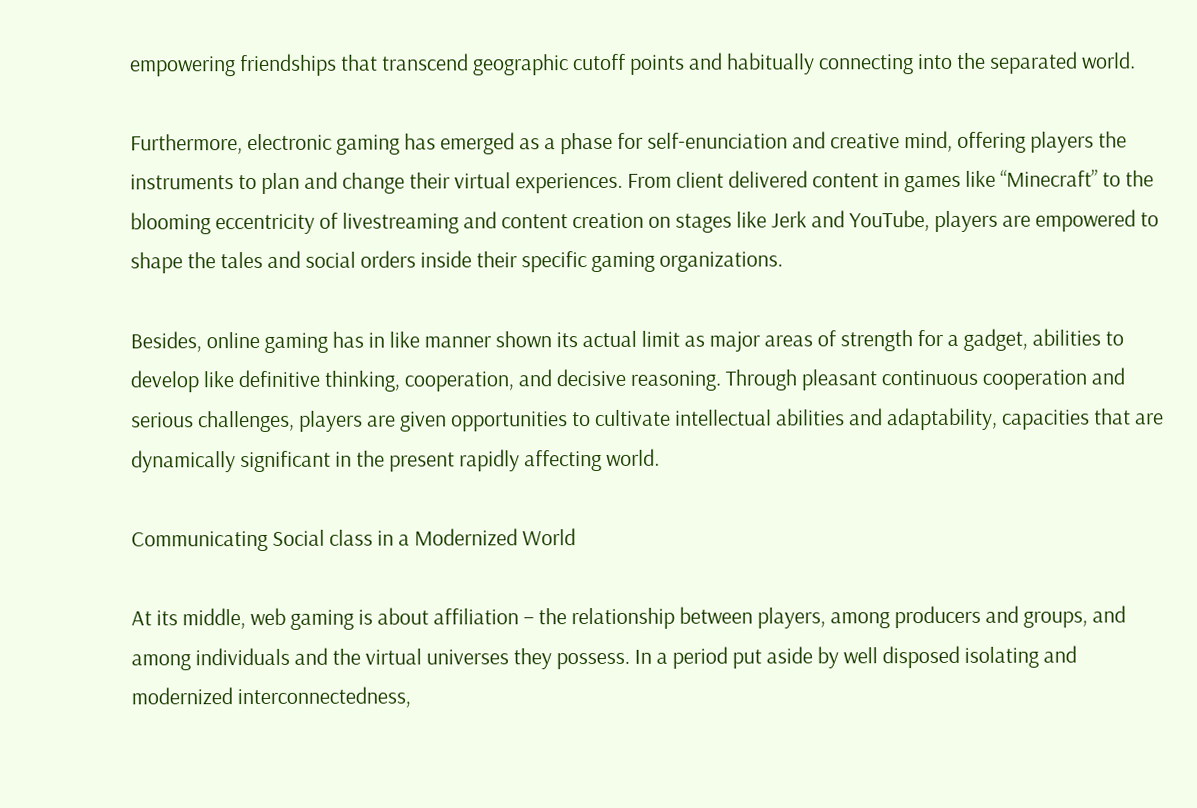empowering friendships that transcend geographic cutoff points and habitually connecting into the separated world.

Furthermore, electronic gaming has emerged as a phase for self-enunciation and creative mind, offering players the instruments to plan and change their virtual experiences. From client delivered content in games like “Minecraft” to the blooming eccentricity of livestreaming and content creation on stages like Jerk and YouTube, players are empowered to shape the tales and social orders inside their specific gaming organizations.

Besides, online gaming has in like manner shown its actual limit as major areas of strength for a gadget, abilities to develop like definitive thinking, cooperation, and decisive reasoning. Through pleasant continuous cooperation and serious challenges, players are given opportunities to cultivate intellectual abilities and adaptability, capacities that are dynamically significant in the present rapidly affecting world.

Communicating Social class in a Modernized World

At its middle, web gaming is about affiliation – the relationship between players, among producers and groups, and among individuals and the virtual universes they possess. In a period put aside by well disposed isolating and modernized interconnectedness,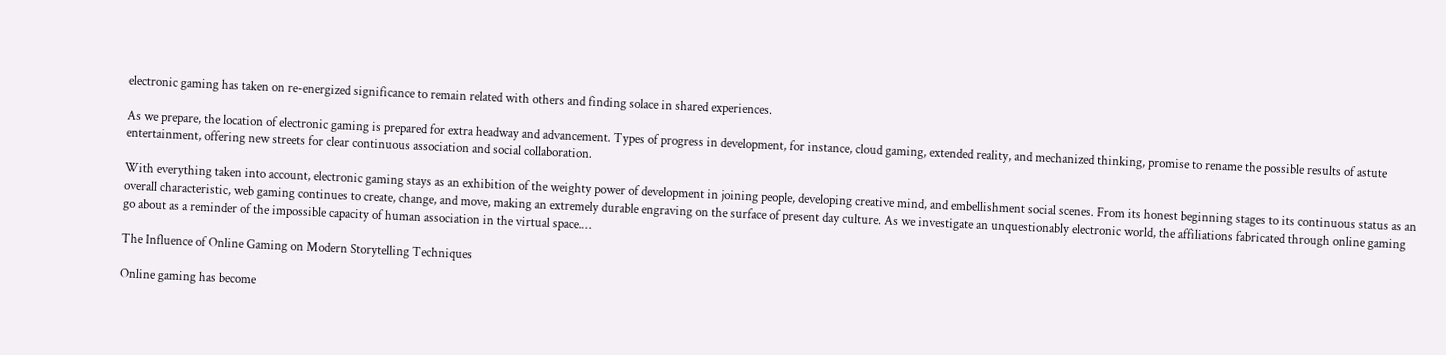electronic gaming has taken on re-energized significance to remain related with others and finding solace in shared experiences.

As we prepare, the location of electronic gaming is prepared for extra headway and advancement. Types of progress in development, for instance, cloud gaming, extended reality, and mechanized thinking, promise to rename the possible results of astute entertainment, offering new streets for clear continuous association and social collaboration.

With everything taken into account, electronic gaming stays as an exhibition of the weighty power of development in joining people, developing creative mind, and embellishment social scenes. From its honest beginning stages to its continuous status as an overall characteristic, web gaming continues to create, change, and move, making an extremely durable engraving on the surface of present day culture. As we investigate an unquestionably electronic world, the affiliations fabricated through online gaming go about as a reminder of the impossible capacity of human association in the virtual space.…

The Influence of Online Gaming on Modern Storytelling Techniques

Online gaming has become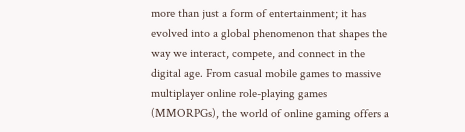more than just a form of entertainment; it has evolved into a global phenomenon that shapes the way we interact, compete, and connect in the digital age. From casual mobile games to massive multiplayer online role-playing games (MMORPGs), the world of online gaming offers a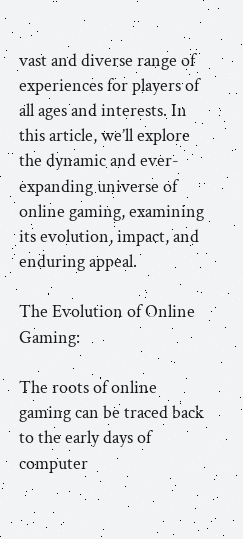vast and diverse range of experiences for players of all ages and interests. In this article, we’ll explore the dynamic and ever-expanding universe of online gaming, examining its evolution, impact, and enduring appeal.

The Evolution of Online Gaming:

The roots of online gaming can be traced back to the early days of computer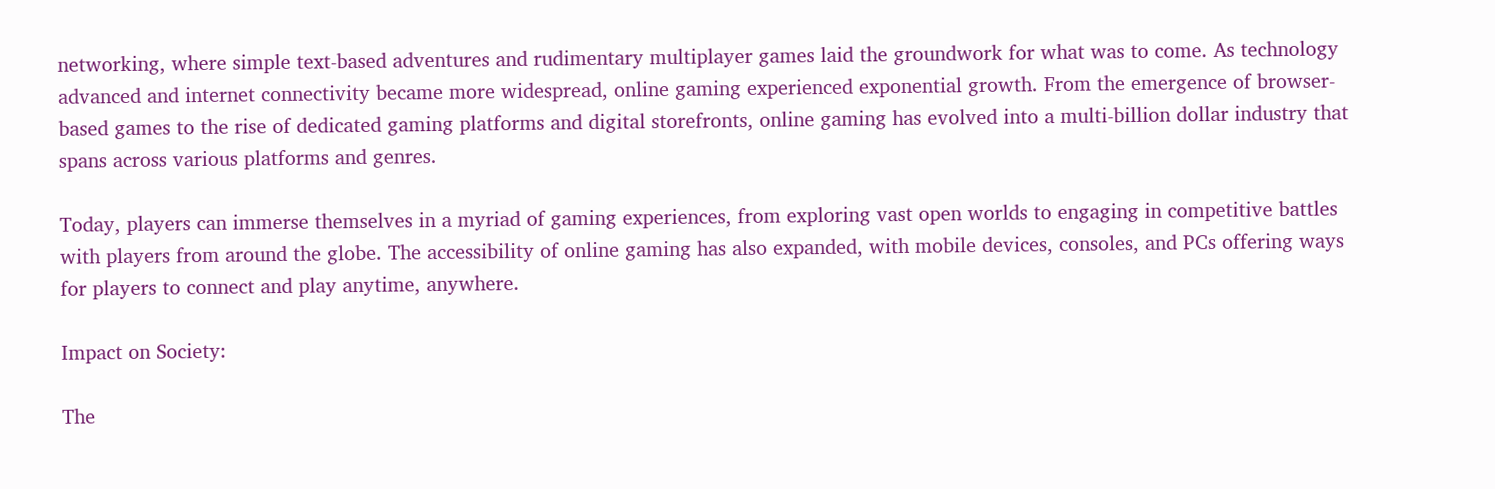networking, where simple text-based adventures and rudimentary multiplayer games laid the groundwork for what was to come. As technology advanced and internet connectivity became more widespread, online gaming experienced exponential growth. From the emergence of browser-based games to the rise of dedicated gaming platforms and digital storefronts, online gaming has evolved into a multi-billion dollar industry that spans across various platforms and genres.

Today, players can immerse themselves in a myriad of gaming experiences, from exploring vast open worlds to engaging in competitive battles with players from around the globe. The accessibility of online gaming has also expanded, with mobile devices, consoles, and PCs offering ways for players to connect and play anytime, anywhere.

Impact on Society:

The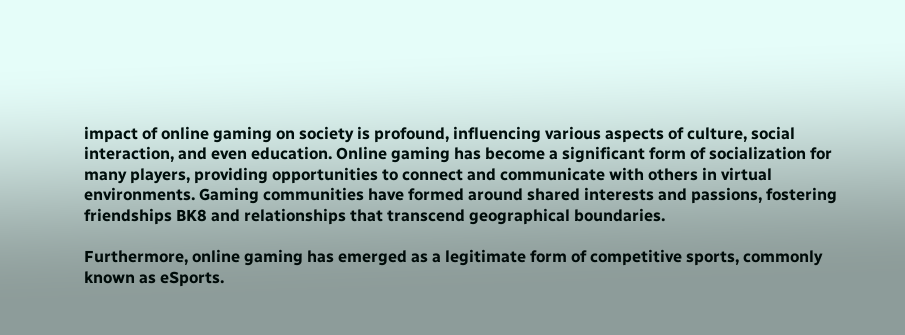impact of online gaming on society is profound, influencing various aspects of culture, social interaction, and even education. Online gaming has become a significant form of socialization for many players, providing opportunities to connect and communicate with others in virtual environments. Gaming communities have formed around shared interests and passions, fostering friendships BK8 and relationships that transcend geographical boundaries.

Furthermore, online gaming has emerged as a legitimate form of competitive sports, commonly known as eSports.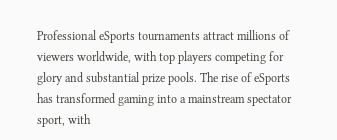Professional eSports tournaments attract millions of viewers worldwide, with top players competing for glory and substantial prize pools. The rise of eSports has transformed gaming into a mainstream spectator sport, with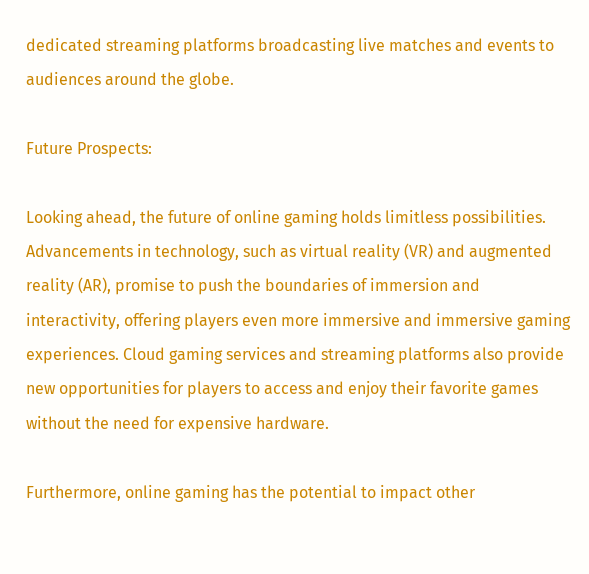dedicated streaming platforms broadcasting live matches and events to audiences around the globe.

Future Prospects:

Looking ahead, the future of online gaming holds limitless possibilities. Advancements in technology, such as virtual reality (VR) and augmented reality (AR), promise to push the boundaries of immersion and interactivity, offering players even more immersive and immersive gaming experiences. Cloud gaming services and streaming platforms also provide new opportunities for players to access and enjoy their favorite games without the need for expensive hardware.

Furthermore, online gaming has the potential to impact other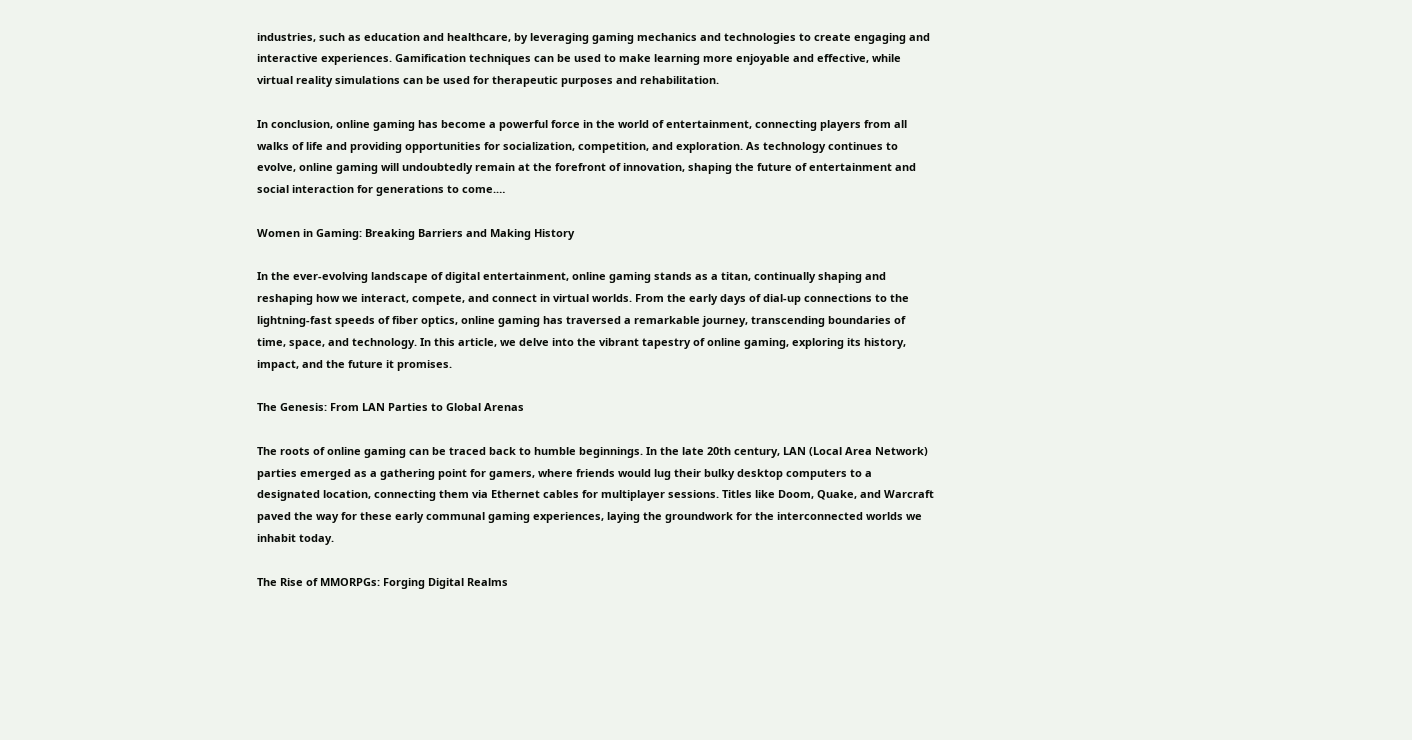industries, such as education and healthcare, by leveraging gaming mechanics and technologies to create engaging and interactive experiences. Gamification techniques can be used to make learning more enjoyable and effective, while virtual reality simulations can be used for therapeutic purposes and rehabilitation.

In conclusion, online gaming has become a powerful force in the world of entertainment, connecting players from all walks of life and providing opportunities for socialization, competition, and exploration. As technology continues to evolve, online gaming will undoubtedly remain at the forefront of innovation, shaping the future of entertainment and social interaction for generations to come.…

Women in Gaming: Breaking Barriers and Making History

In the ever-evolving landscape of digital entertainment, online gaming stands as a titan, continually shaping and reshaping how we interact, compete, and connect in virtual worlds. From the early days of dial-up connections to the lightning-fast speeds of fiber optics, online gaming has traversed a remarkable journey, transcending boundaries of time, space, and technology. In this article, we delve into the vibrant tapestry of online gaming, exploring its history, impact, and the future it promises.

The Genesis: From LAN Parties to Global Arenas

The roots of online gaming can be traced back to humble beginnings. In the late 20th century, LAN (Local Area Network) parties emerged as a gathering point for gamers, where friends would lug their bulky desktop computers to a designated location, connecting them via Ethernet cables for multiplayer sessions. Titles like Doom, Quake, and Warcraft paved the way for these early communal gaming experiences, laying the groundwork for the interconnected worlds we inhabit today.

The Rise of MMORPGs: Forging Digital Realms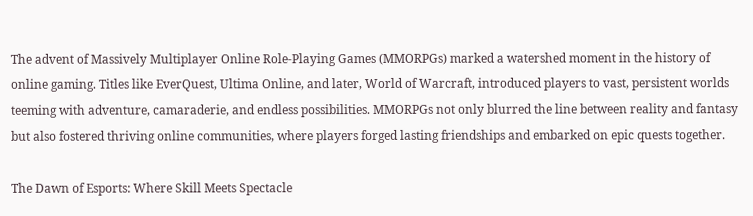The advent of Massively Multiplayer Online Role-Playing Games (MMORPGs) marked a watershed moment in the history of online gaming. Titles like EverQuest, Ultima Online, and later, World of Warcraft, introduced players to vast, persistent worlds teeming with adventure, camaraderie, and endless possibilities. MMORPGs not only blurred the line between reality and fantasy but also fostered thriving online communities, where players forged lasting friendships and embarked on epic quests together.

The Dawn of Esports: Where Skill Meets Spectacle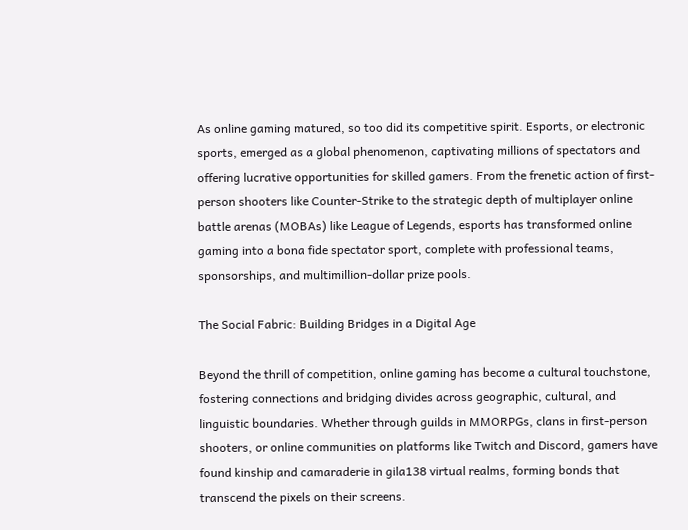As online gaming matured, so too did its competitive spirit. Esports, or electronic sports, emerged as a global phenomenon, captivating millions of spectators and offering lucrative opportunities for skilled gamers. From the frenetic action of first-person shooters like Counter-Strike to the strategic depth of multiplayer online battle arenas (MOBAs) like League of Legends, esports has transformed online gaming into a bona fide spectator sport, complete with professional teams, sponsorships, and multimillion-dollar prize pools.

The Social Fabric: Building Bridges in a Digital Age

Beyond the thrill of competition, online gaming has become a cultural touchstone, fostering connections and bridging divides across geographic, cultural, and linguistic boundaries. Whether through guilds in MMORPGs, clans in first-person shooters, or online communities on platforms like Twitch and Discord, gamers have found kinship and camaraderie in gila138 virtual realms, forming bonds that transcend the pixels on their screens.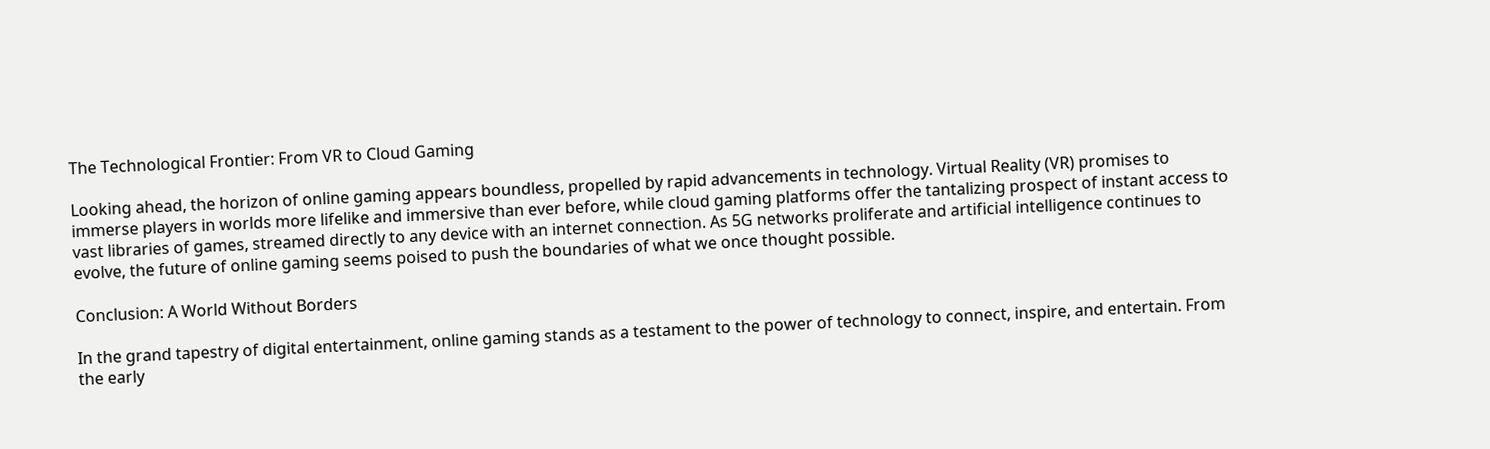The Technological Frontier: From VR to Cloud Gaming

Looking ahead, the horizon of online gaming appears boundless, propelled by rapid advancements in technology. Virtual Reality (VR) promises to immerse players in worlds more lifelike and immersive than ever before, while cloud gaming platforms offer the tantalizing prospect of instant access to vast libraries of games, streamed directly to any device with an internet connection. As 5G networks proliferate and artificial intelligence continues to evolve, the future of online gaming seems poised to push the boundaries of what we once thought possible.

Conclusion: A World Without Borders

In the grand tapestry of digital entertainment, online gaming stands as a testament to the power of technology to connect, inspire, and entertain. From the early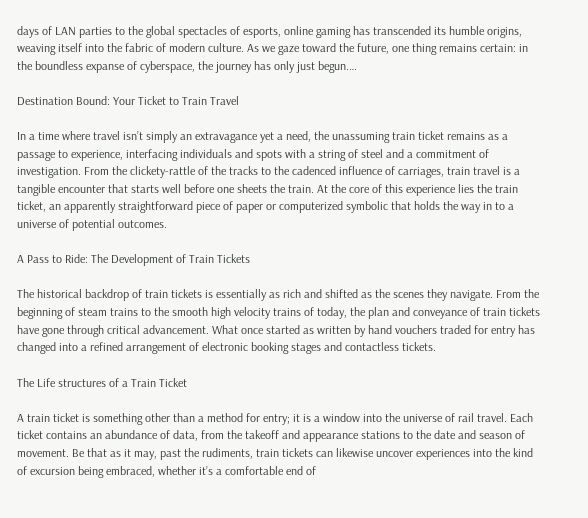days of LAN parties to the global spectacles of esports, online gaming has transcended its humble origins, weaving itself into the fabric of modern culture. As we gaze toward the future, one thing remains certain: in the boundless expanse of cyberspace, the journey has only just begun.…

Destination Bound: Your Ticket to Train Travel

In a time where travel isn’t simply an extravagance yet a need, the unassuming train ticket remains as a passage to experience, interfacing individuals and spots with a string of steel and a commitment of investigation. From the clickety-rattle of the tracks to the cadenced influence of carriages, train travel is a tangible encounter that starts well before one sheets the train. At the core of this experience lies the train ticket, an apparently straightforward piece of paper or computerized symbolic that holds the way in to a universe of potential outcomes.

A Pass to Ride: The Development of Train Tickets

The historical backdrop of train tickets is essentially as rich and shifted as the scenes they navigate. From the beginning of steam trains to the smooth high velocity trains of today, the plan and conveyance of train tickets have gone through critical advancement. What once started as written by hand vouchers traded for entry has changed into a refined arrangement of electronic booking stages and contactless tickets.

The Life structures of a Train Ticket

A train ticket is something other than a method for entry; it is a window into the universe of rail travel. Each ticket contains an abundance of data, from the takeoff and appearance stations to the date and season of movement. Be that as it may, past the rudiments, train tickets can likewise uncover experiences into the kind of excursion being embraced, whether it’s a comfortable end of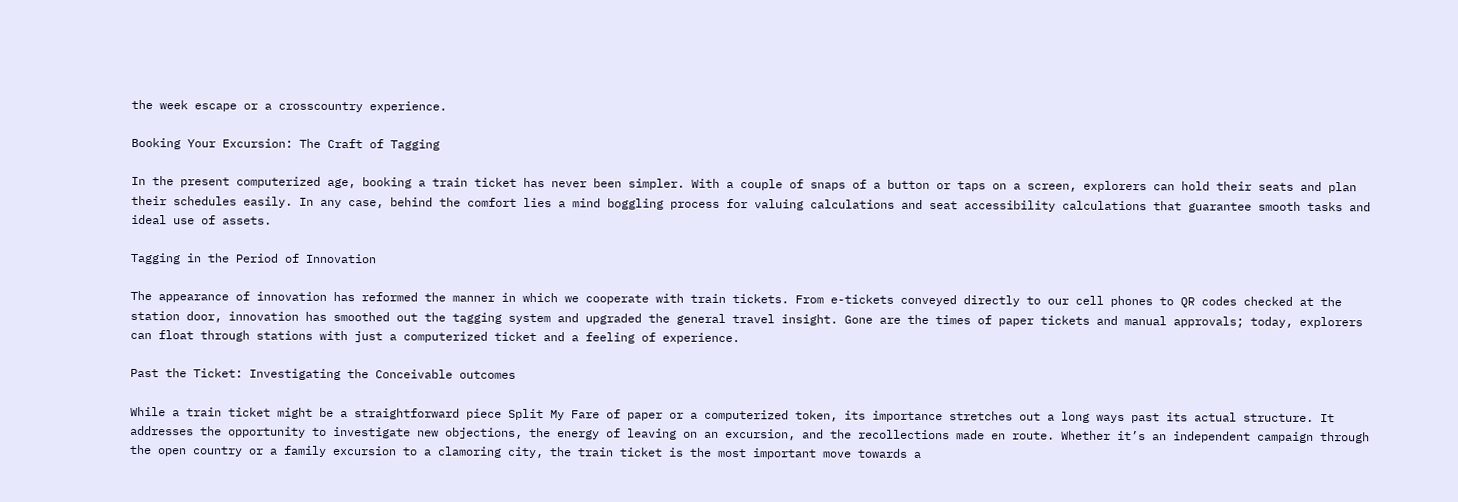the week escape or a crosscountry experience.

Booking Your Excursion: The Craft of Tagging

In the present computerized age, booking a train ticket has never been simpler. With a couple of snaps of a button or taps on a screen, explorers can hold their seats and plan their schedules easily. In any case, behind the comfort lies a mind boggling process for valuing calculations and seat accessibility calculations that guarantee smooth tasks and ideal use of assets.

Tagging in the Period of Innovation

The appearance of innovation has reformed the manner in which we cooperate with train tickets. From e-tickets conveyed directly to our cell phones to QR codes checked at the station door, innovation has smoothed out the tagging system and upgraded the general travel insight. Gone are the times of paper tickets and manual approvals; today, explorers can float through stations with just a computerized ticket and a feeling of experience.

Past the Ticket: Investigating the Conceivable outcomes

While a train ticket might be a straightforward piece Split My Fare of paper or a computerized token, its importance stretches out a long ways past its actual structure. It addresses the opportunity to investigate new objections, the energy of leaving on an excursion, and the recollections made en route. Whether it’s an independent campaign through the open country or a family excursion to a clamoring city, the train ticket is the most important move towards a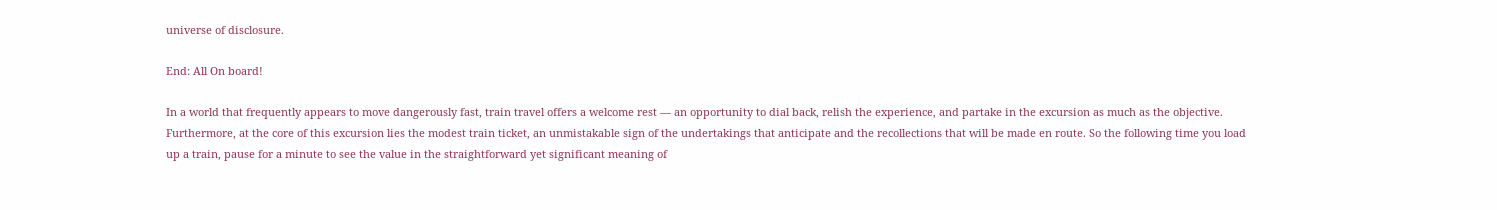universe of disclosure.

End: All On board!

In a world that frequently appears to move dangerously fast, train travel offers a welcome rest — an opportunity to dial back, relish the experience, and partake in the excursion as much as the objective. Furthermore, at the core of this excursion lies the modest train ticket, an unmistakable sign of the undertakings that anticipate and the recollections that will be made en route. So the following time you load up a train, pause for a minute to see the value in the straightforward yet significant meaning of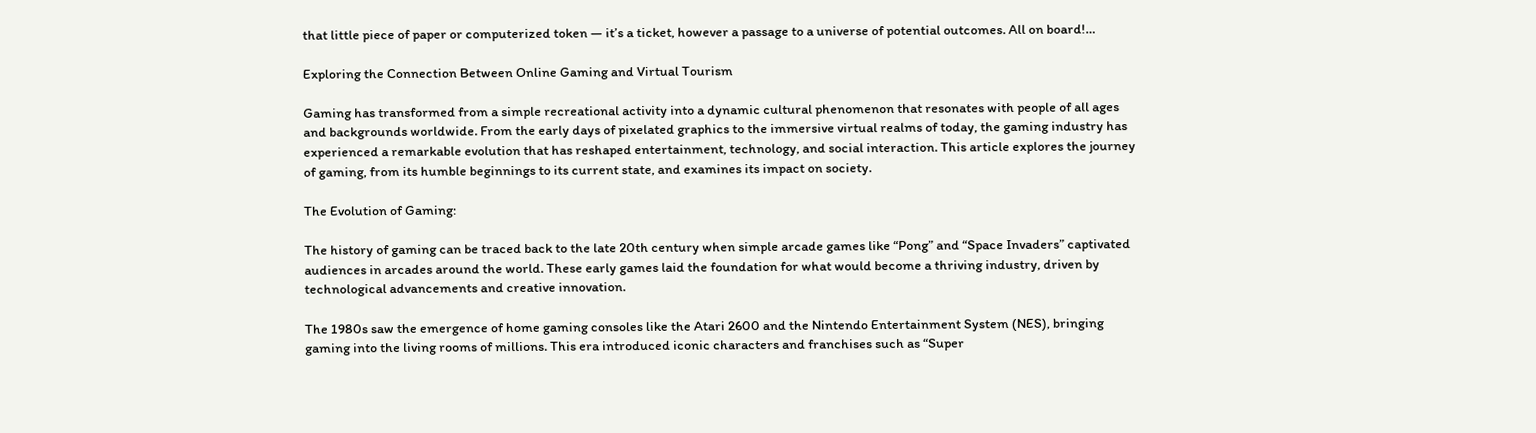that little piece of paper or computerized token — it’s a ticket, however a passage to a universe of potential outcomes. All on board!…

Exploring the Connection Between Online Gaming and Virtual Tourism

Gaming has transformed from a simple recreational activity into a dynamic cultural phenomenon that resonates with people of all ages and backgrounds worldwide. From the early days of pixelated graphics to the immersive virtual realms of today, the gaming industry has experienced a remarkable evolution that has reshaped entertainment, technology, and social interaction. This article explores the journey of gaming, from its humble beginnings to its current state, and examines its impact on society.

The Evolution of Gaming:

The history of gaming can be traced back to the late 20th century when simple arcade games like “Pong” and “Space Invaders” captivated audiences in arcades around the world. These early games laid the foundation for what would become a thriving industry, driven by technological advancements and creative innovation.

The 1980s saw the emergence of home gaming consoles like the Atari 2600 and the Nintendo Entertainment System (NES), bringing gaming into the living rooms of millions. This era introduced iconic characters and franchises such as “Super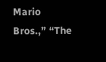Mario Bros.,” “The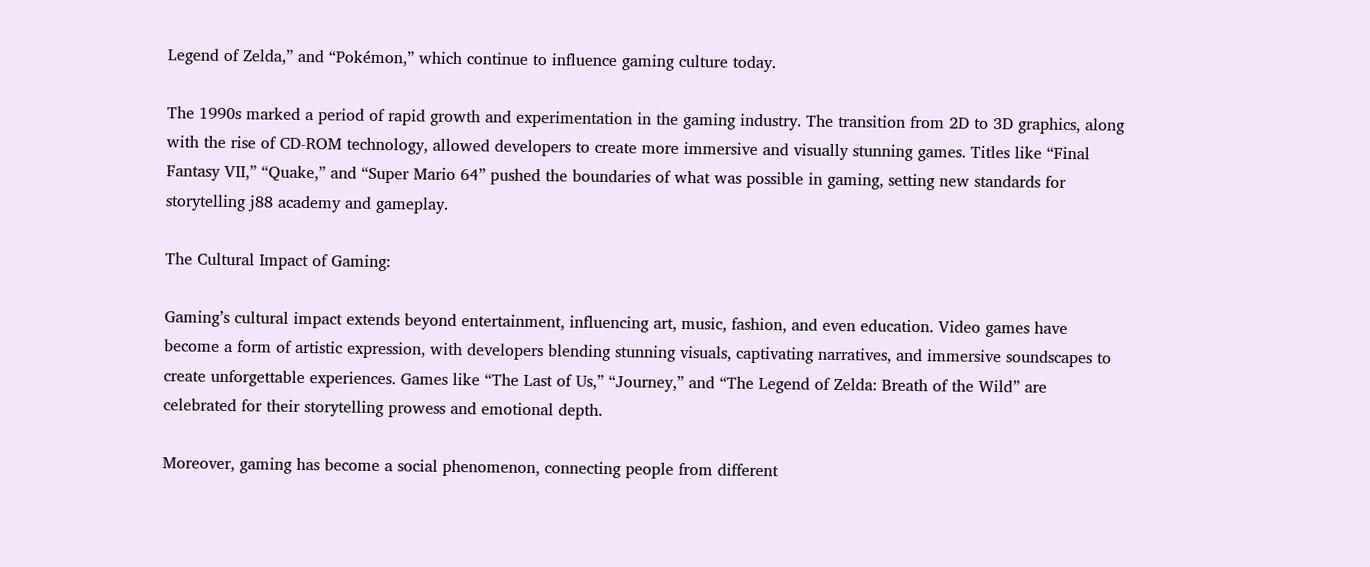Legend of Zelda,” and “Pokémon,” which continue to influence gaming culture today.

The 1990s marked a period of rapid growth and experimentation in the gaming industry. The transition from 2D to 3D graphics, along with the rise of CD-ROM technology, allowed developers to create more immersive and visually stunning games. Titles like “Final Fantasy VII,” “Quake,” and “Super Mario 64” pushed the boundaries of what was possible in gaming, setting new standards for storytelling j88 academy and gameplay.

The Cultural Impact of Gaming:

Gaming’s cultural impact extends beyond entertainment, influencing art, music, fashion, and even education. Video games have become a form of artistic expression, with developers blending stunning visuals, captivating narratives, and immersive soundscapes to create unforgettable experiences. Games like “The Last of Us,” “Journey,” and “The Legend of Zelda: Breath of the Wild” are celebrated for their storytelling prowess and emotional depth.

Moreover, gaming has become a social phenomenon, connecting people from different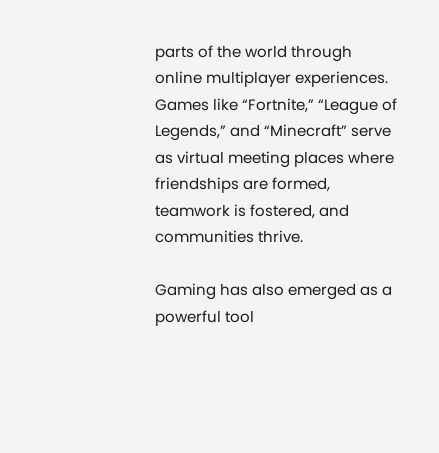parts of the world through online multiplayer experiences. Games like “Fortnite,” “League of Legends,” and “Minecraft” serve as virtual meeting places where friendships are formed, teamwork is fostered, and communities thrive.

Gaming has also emerged as a powerful tool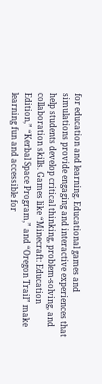for education and learning. Educational games and simulations provide engaging and interactive experiences that help students develop critical thinking, problem-solving, and collaboration skills. Games like “Minecraft: Education Edition,” “Kerbal Space Program,” and “Oregon Trail” make learning fun and accessible for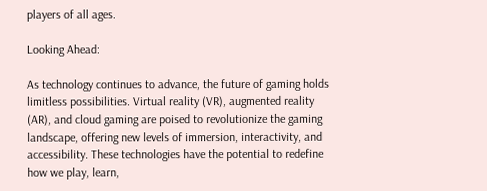players of all ages.

Looking Ahead:

As technology continues to advance, the future of gaming holds limitless possibilities. Virtual reality (VR), augmented reality (AR), and cloud gaming are poised to revolutionize the gaming landscape, offering new levels of immersion, interactivity, and accessibility. These technologies have the potential to redefine how we play, learn,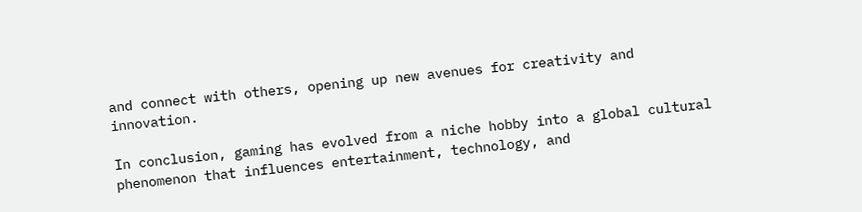and connect with others, opening up new avenues for creativity and innovation.

In conclusion, gaming has evolved from a niche hobby into a global cultural phenomenon that influences entertainment, technology, and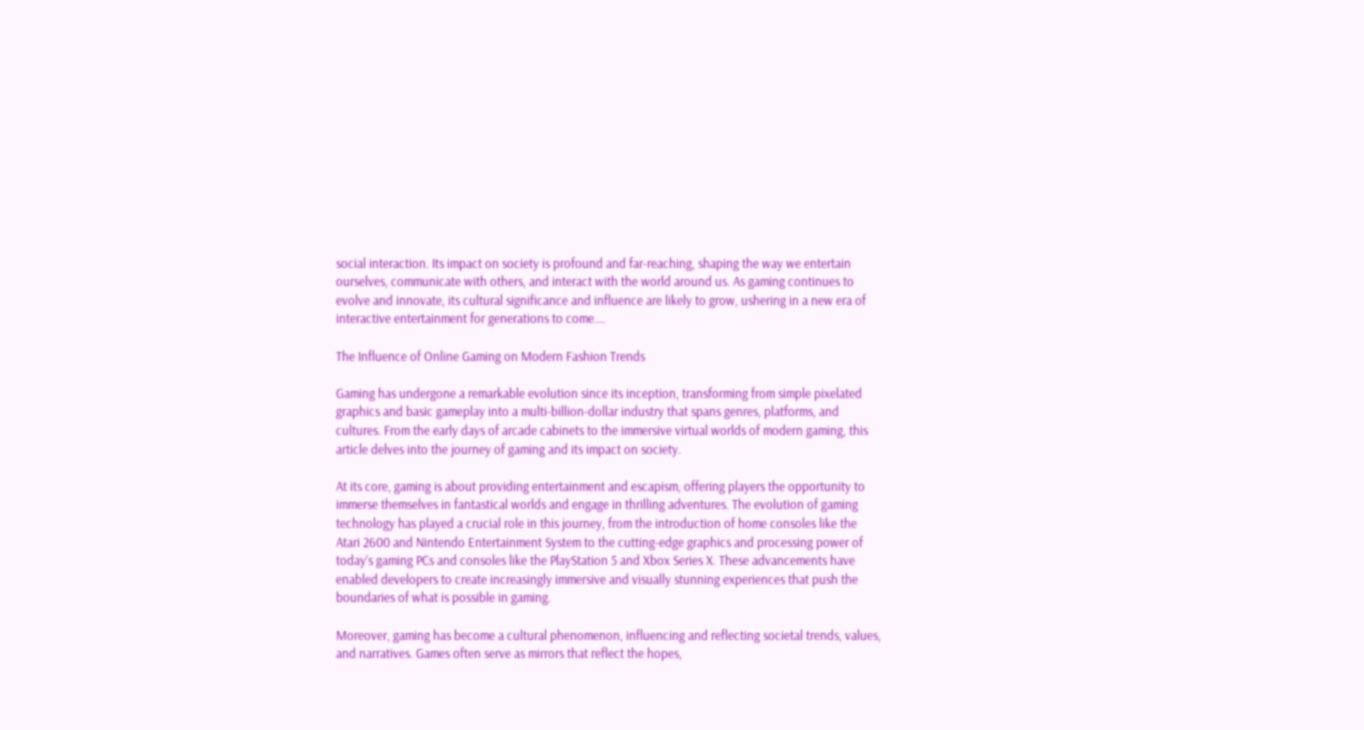social interaction. Its impact on society is profound and far-reaching, shaping the way we entertain ourselves, communicate with others, and interact with the world around us. As gaming continues to evolve and innovate, its cultural significance and influence are likely to grow, ushering in a new era of interactive entertainment for generations to come.…

The Influence of Online Gaming on Modern Fashion Trends

Gaming has undergone a remarkable evolution since its inception, transforming from simple pixelated graphics and basic gameplay into a multi-billion-dollar industry that spans genres, platforms, and cultures. From the early days of arcade cabinets to the immersive virtual worlds of modern gaming, this article delves into the journey of gaming and its impact on society.

At its core, gaming is about providing entertainment and escapism, offering players the opportunity to immerse themselves in fantastical worlds and engage in thrilling adventures. The evolution of gaming technology has played a crucial role in this journey, from the introduction of home consoles like the Atari 2600 and Nintendo Entertainment System to the cutting-edge graphics and processing power of today’s gaming PCs and consoles like the PlayStation 5 and Xbox Series X. These advancements have enabled developers to create increasingly immersive and visually stunning experiences that push the boundaries of what is possible in gaming.

Moreover, gaming has become a cultural phenomenon, influencing and reflecting societal trends, values, and narratives. Games often serve as mirrors that reflect the hopes,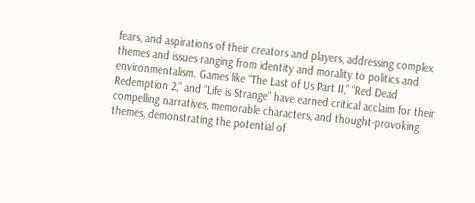fears, and aspirations of their creators and players, addressing complex themes and issues ranging from identity and morality to politics and environmentalism. Games like “The Last of Us Part II,” “Red Dead Redemption 2,” and “Life is Strange” have earned critical acclaim for their compelling narratives, memorable characters, and thought-provoking themes, demonstrating the potential of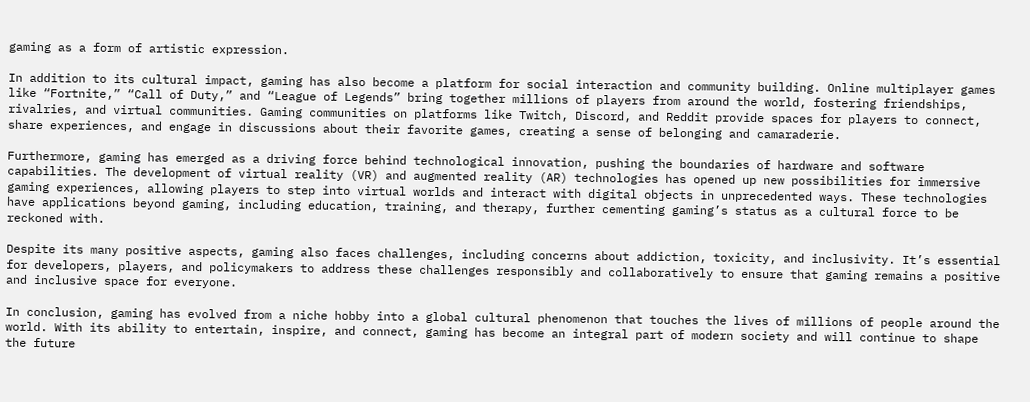gaming as a form of artistic expression.

In addition to its cultural impact, gaming has also become a platform for social interaction and community building. Online multiplayer games like “Fortnite,” “Call of Duty,” and “League of Legends” bring together millions of players from around the world, fostering friendships, rivalries, and virtual communities. Gaming communities on platforms like Twitch, Discord, and Reddit provide spaces for players to connect, share experiences, and engage in discussions about their favorite games, creating a sense of belonging and camaraderie.

Furthermore, gaming has emerged as a driving force behind technological innovation, pushing the boundaries of hardware and software capabilities. The development of virtual reality (VR) and augmented reality (AR) technologies has opened up new possibilities for immersive gaming experiences, allowing players to step into virtual worlds and interact with digital objects in unprecedented ways. These technologies have applications beyond gaming, including education, training, and therapy, further cementing gaming’s status as a cultural force to be reckoned with.

Despite its many positive aspects, gaming also faces challenges, including concerns about addiction, toxicity, and inclusivity. It’s essential for developers, players, and policymakers to address these challenges responsibly and collaboratively to ensure that gaming remains a positive and inclusive space for everyone.

In conclusion, gaming has evolved from a niche hobby into a global cultural phenomenon that touches the lives of millions of people around the world. With its ability to entertain, inspire, and connect, gaming has become an integral part of modern society and will continue to shape the future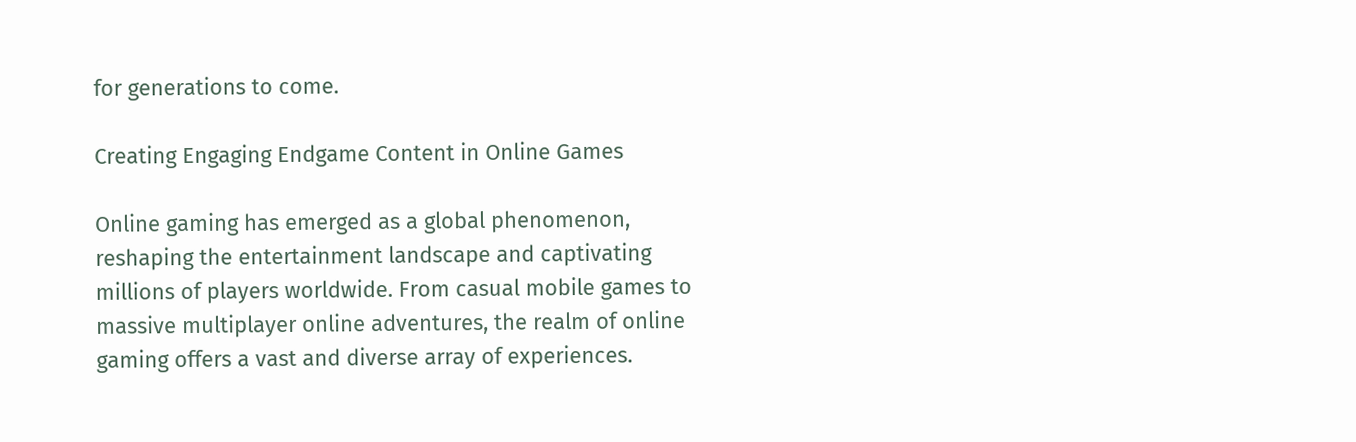for generations to come.

Creating Engaging Endgame Content in Online Games

Online gaming has emerged as a global phenomenon, reshaping the entertainment landscape and captivating millions of players worldwide. From casual mobile games to massive multiplayer online adventures, the realm of online gaming offers a vast and diverse array of experiences.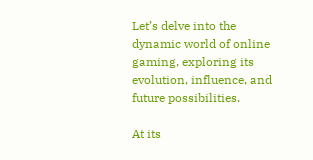Let’s delve into the dynamic world of online gaming, exploring its evolution, influence, and future possibilities.

At its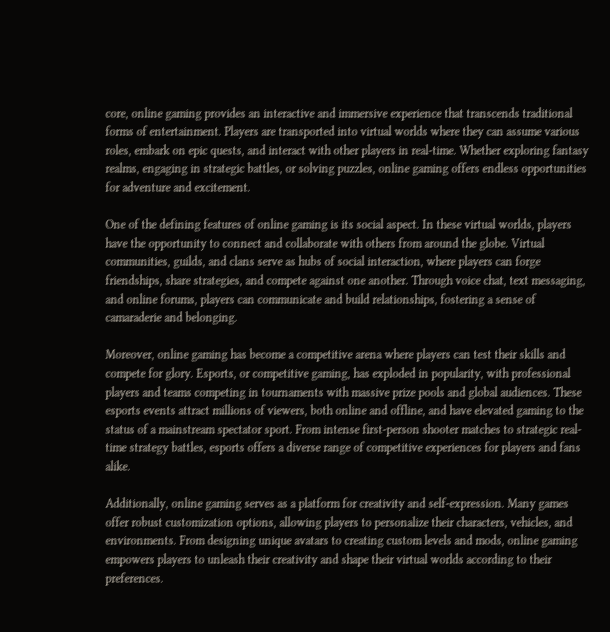core, online gaming provides an interactive and immersive experience that transcends traditional forms of entertainment. Players are transported into virtual worlds where they can assume various roles, embark on epic quests, and interact with other players in real-time. Whether exploring fantasy realms, engaging in strategic battles, or solving puzzles, online gaming offers endless opportunities for adventure and excitement.

One of the defining features of online gaming is its social aspect. In these virtual worlds, players have the opportunity to connect and collaborate with others from around the globe. Virtual communities, guilds, and clans serve as hubs of social interaction, where players can forge friendships, share strategies, and compete against one another. Through voice chat, text messaging, and online forums, players can communicate and build relationships, fostering a sense of camaraderie and belonging.

Moreover, online gaming has become a competitive arena where players can test their skills and compete for glory. Esports, or competitive gaming, has exploded in popularity, with professional players and teams competing in tournaments with massive prize pools and global audiences. These esports events attract millions of viewers, both online and offline, and have elevated gaming to the status of a mainstream spectator sport. From intense first-person shooter matches to strategic real-time strategy battles, esports offers a diverse range of competitive experiences for players and fans alike.

Additionally, online gaming serves as a platform for creativity and self-expression. Many games offer robust customization options, allowing players to personalize their characters, vehicles, and environments. From designing unique avatars to creating custom levels and mods, online gaming empowers players to unleash their creativity and shape their virtual worlds according to their preferences.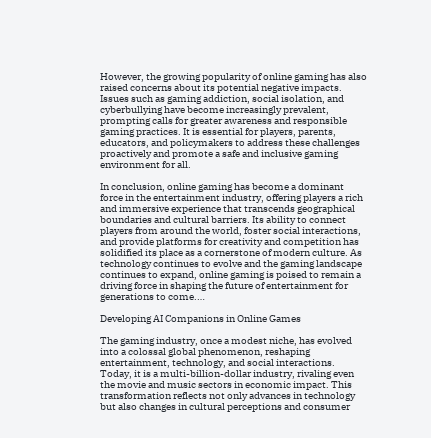However, the growing popularity of online gaming has also raised concerns about its potential negative impacts. Issues such as gaming addiction, social isolation, and cyberbullying have become increasingly prevalent, prompting calls for greater awareness and responsible gaming practices. It is essential for players, parents, educators, and policymakers to address these challenges proactively and promote a safe and inclusive gaming environment for all.

In conclusion, online gaming has become a dominant force in the entertainment industry, offering players a rich and immersive experience that transcends geographical boundaries and cultural barriers. Its ability to connect players from around the world, foster social interactions, and provide platforms for creativity and competition has solidified its place as a cornerstone of modern culture. As technology continues to evolve and the gaming landscape continues to expand, online gaming is poised to remain a driving force in shaping the future of entertainment for generations to come.…

Developing AI Companions in Online Games

The gaming industry, once a modest niche, has evolved into a colossal global phenomenon, reshaping entertainment, technology, and social interactions. Today, it is a multi-billion-dollar industry, rivaling even the movie and music sectors in economic impact. This transformation reflects not only advances in technology but also changes in cultural perceptions and consumer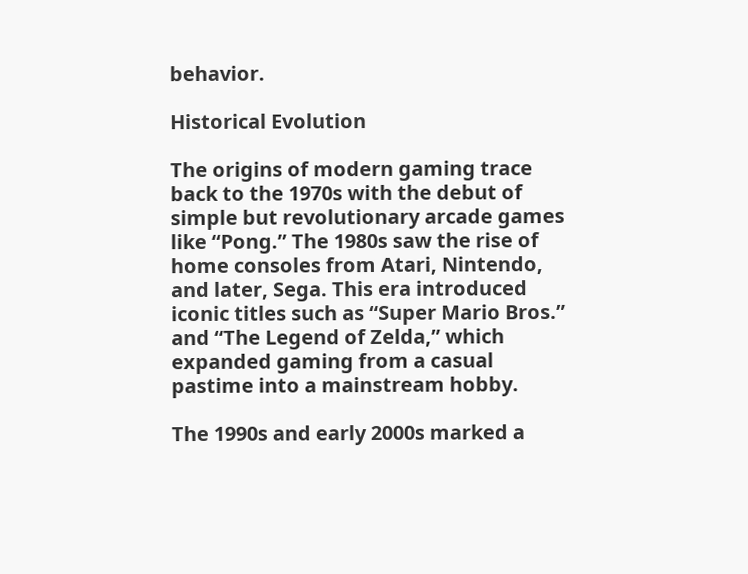behavior.

Historical Evolution

The origins of modern gaming trace back to the 1970s with the debut of simple but revolutionary arcade games like “Pong.” The 1980s saw the rise of home consoles from Atari, Nintendo, and later, Sega. This era introduced iconic titles such as “Super Mario Bros.” and “The Legend of Zelda,” which expanded gaming from a casual pastime into a mainstream hobby.

The 1990s and early 2000s marked a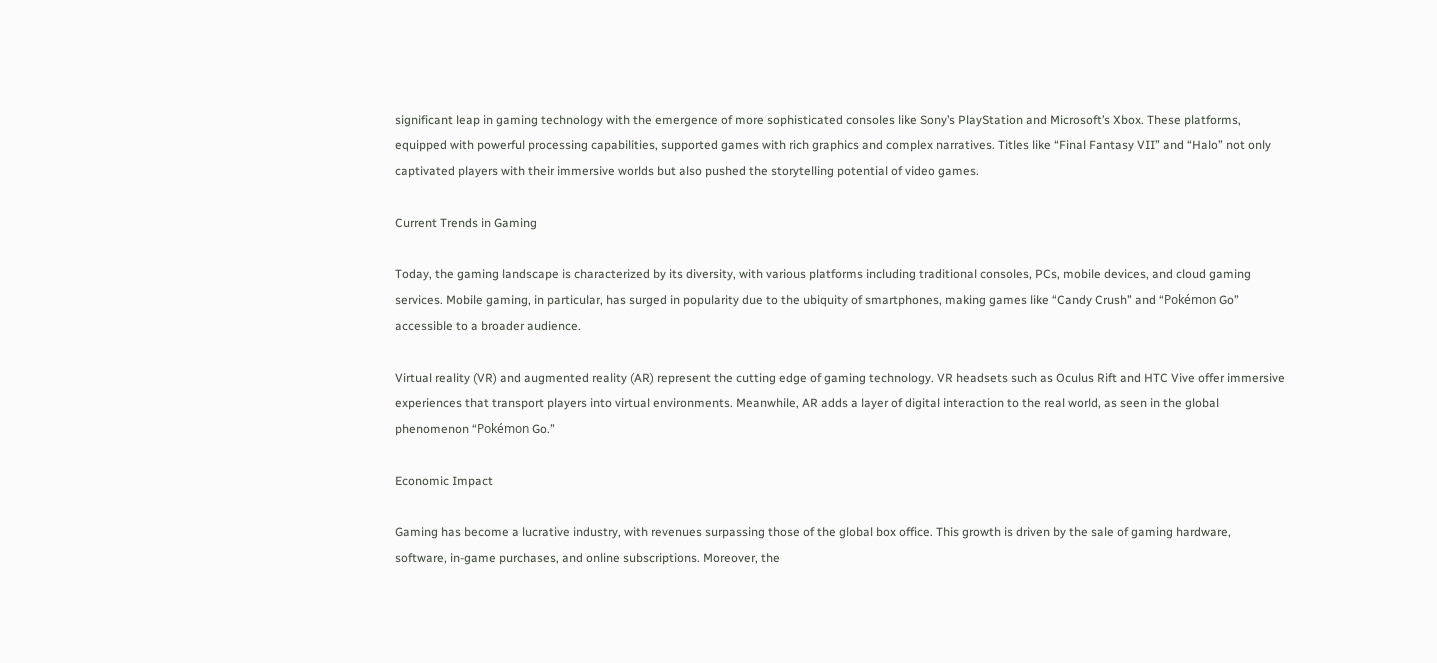significant leap in gaming technology with the emergence of more sophisticated consoles like Sony’s PlayStation and Microsoft’s Xbox. These platforms, equipped with powerful processing capabilities, supported games with rich graphics and complex narratives. Titles like “Final Fantasy VII” and “Halo” not only captivated players with their immersive worlds but also pushed the storytelling potential of video games.

Current Trends in Gaming

Today, the gaming landscape is characterized by its diversity, with various platforms including traditional consoles, PCs, mobile devices, and cloud gaming services. Mobile gaming, in particular, has surged in popularity due to the ubiquity of smartphones, making games like “Candy Crush” and “Pokémon Go” accessible to a broader audience.

Virtual reality (VR) and augmented reality (AR) represent the cutting edge of gaming technology. VR headsets such as Oculus Rift and HTC Vive offer immersive experiences that transport players into virtual environments. Meanwhile, AR adds a layer of digital interaction to the real world, as seen in the global phenomenon “Pokémon Go.”

Economic Impact

Gaming has become a lucrative industry, with revenues surpassing those of the global box office. This growth is driven by the sale of gaming hardware, software, in-game purchases, and online subscriptions. Moreover, the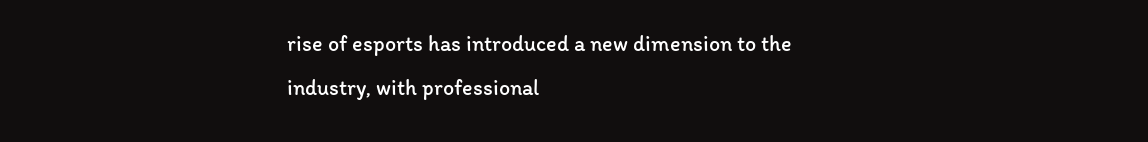rise of esports has introduced a new dimension to the industry, with professional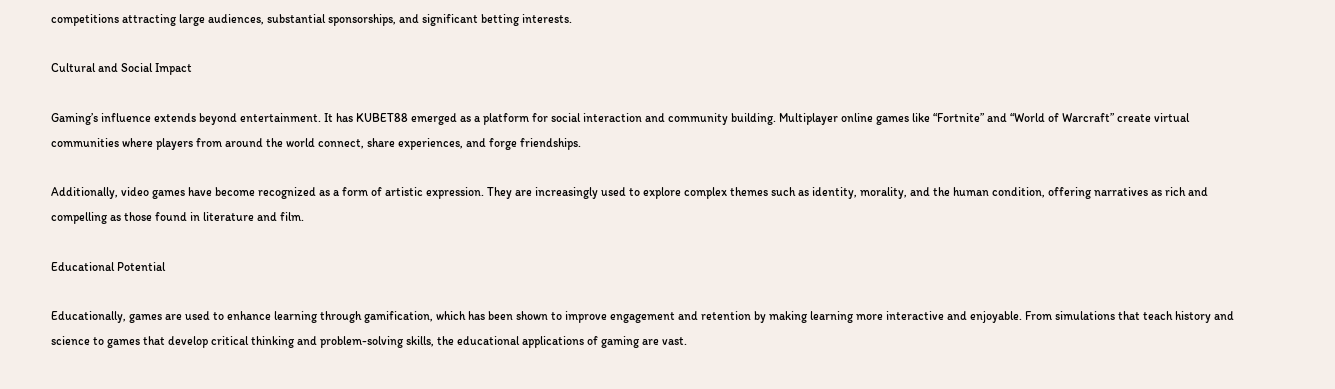competitions attracting large audiences, substantial sponsorships, and significant betting interests.

Cultural and Social Impact

Gaming’s influence extends beyond entertainment. It has KUBET88 emerged as a platform for social interaction and community building. Multiplayer online games like “Fortnite” and “World of Warcraft” create virtual communities where players from around the world connect, share experiences, and forge friendships.

Additionally, video games have become recognized as a form of artistic expression. They are increasingly used to explore complex themes such as identity, morality, and the human condition, offering narratives as rich and compelling as those found in literature and film.

Educational Potential

Educationally, games are used to enhance learning through gamification, which has been shown to improve engagement and retention by making learning more interactive and enjoyable. From simulations that teach history and science to games that develop critical thinking and problem-solving skills, the educational applications of gaming are vast.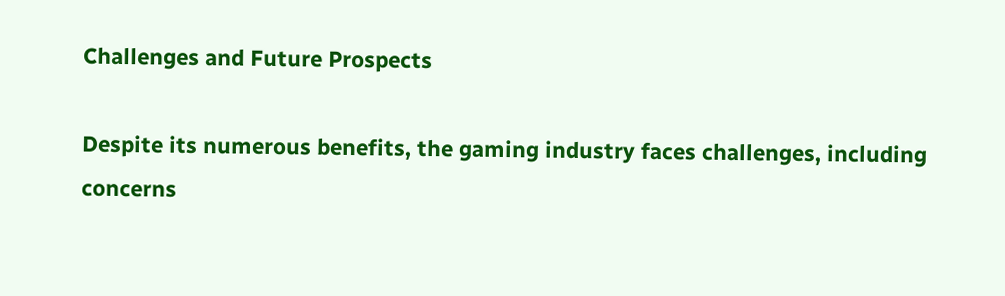Challenges and Future Prospects

Despite its numerous benefits, the gaming industry faces challenges, including concerns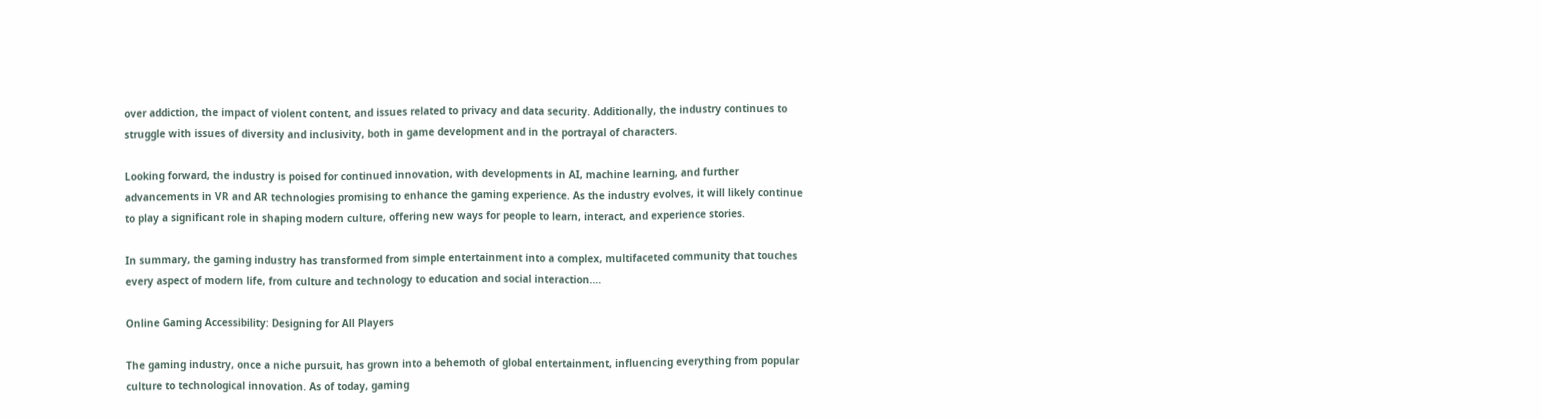over addiction, the impact of violent content, and issues related to privacy and data security. Additionally, the industry continues to struggle with issues of diversity and inclusivity, both in game development and in the portrayal of characters.

Looking forward, the industry is poised for continued innovation, with developments in AI, machine learning, and further advancements in VR and AR technologies promising to enhance the gaming experience. As the industry evolves, it will likely continue to play a significant role in shaping modern culture, offering new ways for people to learn, interact, and experience stories.

In summary, the gaming industry has transformed from simple entertainment into a complex, multifaceted community that touches every aspect of modern life, from culture and technology to education and social interaction.…

Online Gaming Accessibility: Designing for All Players

The gaming industry, once a niche pursuit, has grown into a behemoth of global entertainment, influencing everything from popular culture to technological innovation. As of today, gaming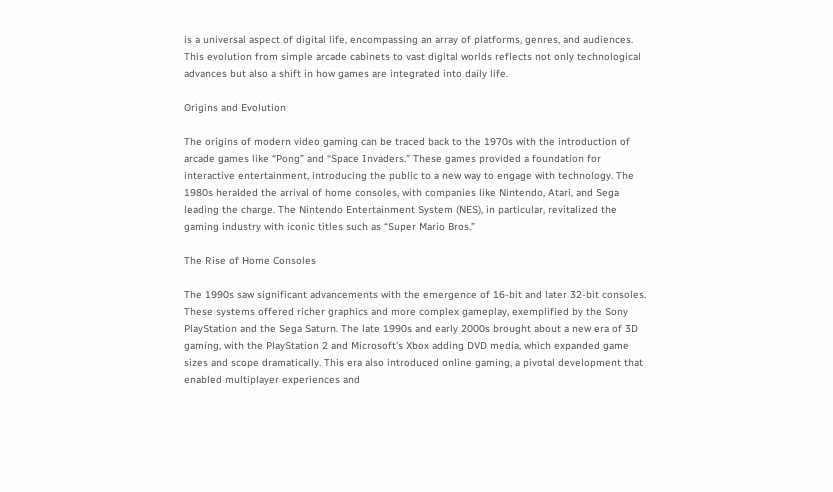is a universal aspect of digital life, encompassing an array of platforms, genres, and audiences. This evolution from simple arcade cabinets to vast digital worlds reflects not only technological advances but also a shift in how games are integrated into daily life.

Origins and Evolution

The origins of modern video gaming can be traced back to the 1970s with the introduction of arcade games like “Pong” and “Space Invaders.” These games provided a foundation for interactive entertainment, introducing the public to a new way to engage with technology. The 1980s heralded the arrival of home consoles, with companies like Nintendo, Atari, and Sega leading the charge. The Nintendo Entertainment System (NES), in particular, revitalized the gaming industry with iconic titles such as “Super Mario Bros.”

The Rise of Home Consoles

The 1990s saw significant advancements with the emergence of 16-bit and later 32-bit consoles. These systems offered richer graphics and more complex gameplay, exemplified by the Sony PlayStation and the Sega Saturn. The late 1990s and early 2000s brought about a new era of 3D gaming, with the PlayStation 2 and Microsoft’s Xbox adding DVD media, which expanded game sizes and scope dramatically. This era also introduced online gaming, a pivotal development that enabled multiplayer experiences and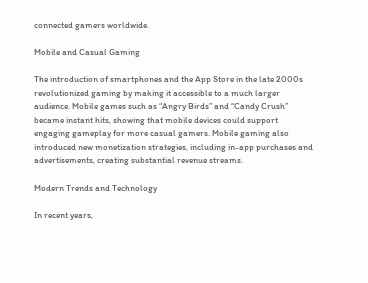connected gamers worldwide.

Mobile and Casual Gaming

The introduction of smartphones and the App Store in the late 2000s revolutionized gaming by making it accessible to a much larger audience. Mobile games such as “Angry Birds” and “Candy Crush” became instant hits, showing that mobile devices could support engaging gameplay for more casual gamers. Mobile gaming also introduced new monetization strategies, including in-app purchases and advertisements, creating substantial revenue streams.

Modern Trends and Technology

In recent years,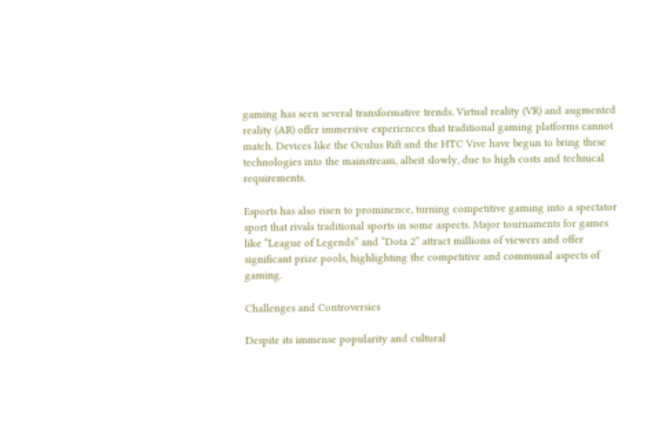gaming has seen several transformative trends. Virtual reality (VR) and augmented reality (AR) offer immersive experiences that traditional gaming platforms cannot match. Devices like the Oculus Rift and the HTC Vive have begun to bring these technologies into the mainstream, albeit slowly, due to high costs and technical requirements.

Esports has also risen to prominence, turning competitive gaming into a spectator sport that rivals traditional sports in some aspects. Major tournaments for games like “League of Legends” and “Dota 2” attract millions of viewers and offer significant prize pools, highlighting the competitive and communal aspects of gaming.

Challenges and Controversies

Despite its immense popularity and cultural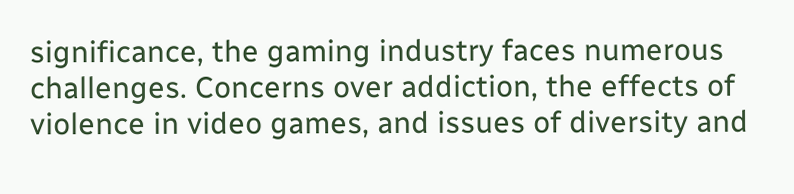significance, the gaming industry faces numerous challenges. Concerns over addiction, the effects of violence in video games, and issues of diversity and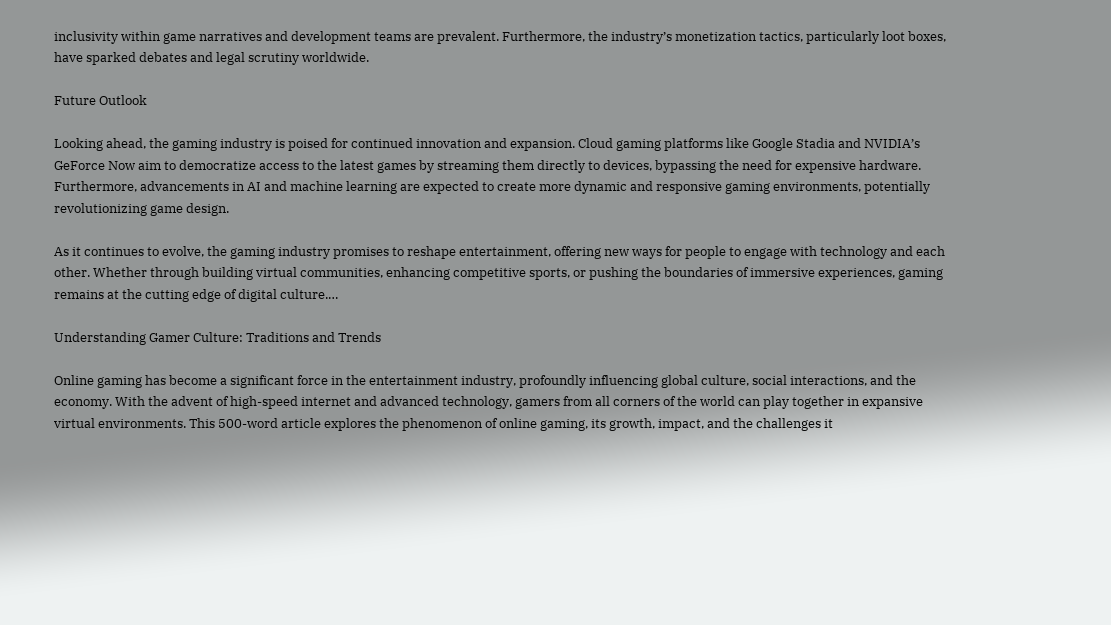inclusivity within game narratives and development teams are prevalent. Furthermore, the industry’s monetization tactics, particularly loot boxes, have sparked debates and legal scrutiny worldwide.

Future Outlook

Looking ahead, the gaming industry is poised for continued innovation and expansion. Cloud gaming platforms like Google Stadia and NVIDIA’s GeForce Now aim to democratize access to the latest games by streaming them directly to devices, bypassing the need for expensive hardware. Furthermore, advancements in AI and machine learning are expected to create more dynamic and responsive gaming environments, potentially revolutionizing game design.

As it continues to evolve, the gaming industry promises to reshape entertainment, offering new ways for people to engage with technology and each other. Whether through building virtual communities, enhancing competitive sports, or pushing the boundaries of immersive experiences, gaming remains at the cutting edge of digital culture.…

Understanding Gamer Culture: Traditions and Trends

Online gaming has become a significant force in the entertainment industry, profoundly influencing global culture, social interactions, and the economy. With the advent of high-speed internet and advanced technology, gamers from all corners of the world can play together in expansive virtual environments. This 500-word article explores the phenomenon of online gaming, its growth, impact, and the challenges it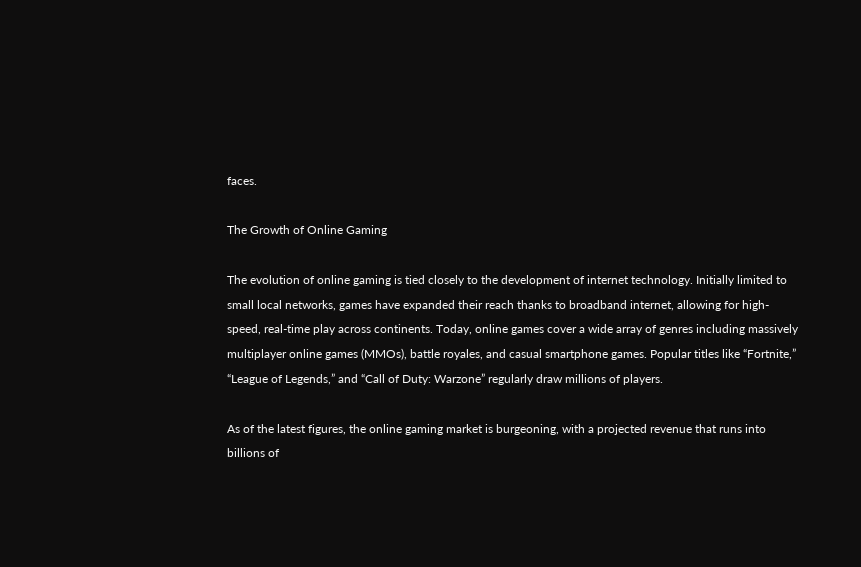faces.

The Growth of Online Gaming

The evolution of online gaming is tied closely to the development of internet technology. Initially limited to small local networks, games have expanded their reach thanks to broadband internet, allowing for high-speed, real-time play across continents. Today, online games cover a wide array of genres including massively multiplayer online games (MMOs), battle royales, and casual smartphone games. Popular titles like “Fortnite,” “League of Legends,” and “Call of Duty: Warzone” regularly draw millions of players.

As of the latest figures, the online gaming market is burgeoning, with a projected revenue that runs into billions of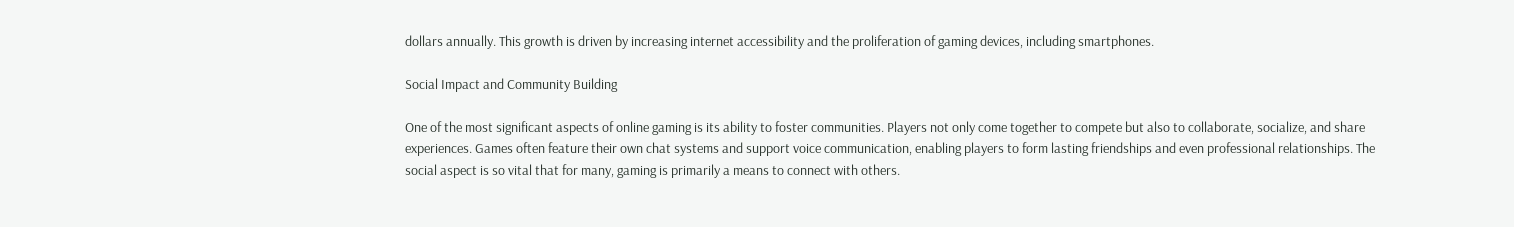dollars annually. This growth is driven by increasing internet accessibility and the proliferation of gaming devices, including smartphones.

Social Impact and Community Building

One of the most significant aspects of online gaming is its ability to foster communities. Players not only come together to compete but also to collaborate, socialize, and share experiences. Games often feature their own chat systems and support voice communication, enabling players to form lasting friendships and even professional relationships. The social aspect is so vital that for many, gaming is primarily a means to connect with others.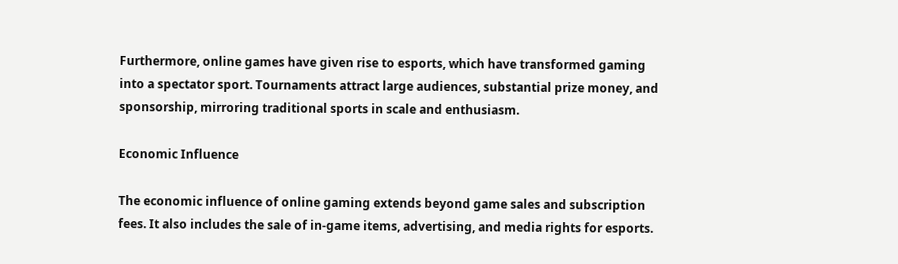Furthermore, online games have given rise to esports, which have transformed gaming into a spectator sport. Tournaments attract large audiences, substantial prize money, and sponsorship, mirroring traditional sports in scale and enthusiasm.

Economic Influence

The economic influence of online gaming extends beyond game sales and subscription fees. It also includes the sale of in-game items, advertising, and media rights for esports.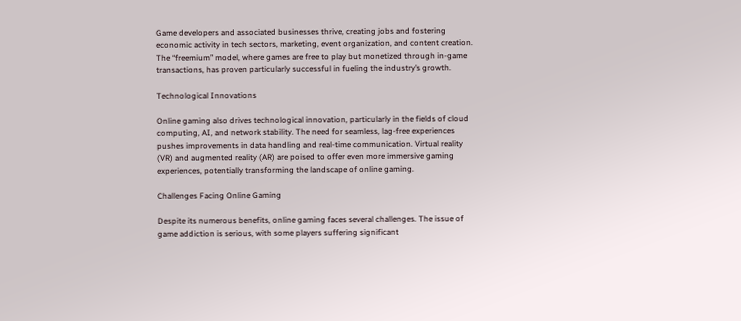Game developers and associated businesses thrive, creating jobs and fostering economic activity in tech sectors, marketing, event organization, and content creation. The “freemium” model, where games are free to play but monetized through in-game transactions, has proven particularly successful in fueling the industry’s growth.

Technological Innovations

Online gaming also drives technological innovation, particularly in the fields of cloud computing, AI, and network stability. The need for seamless, lag-free experiences pushes improvements in data handling and real-time communication. Virtual reality (VR) and augmented reality (AR) are poised to offer even more immersive gaming experiences, potentially transforming the landscape of online gaming.

Challenges Facing Online Gaming

Despite its numerous benefits, online gaming faces several challenges. The issue of game addiction is serious, with some players suffering significant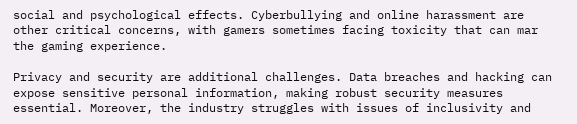social and psychological effects. Cyberbullying and online harassment are other critical concerns, with gamers sometimes facing toxicity that can mar the gaming experience.

Privacy and security are additional challenges. Data breaches and hacking can expose sensitive personal information, making robust security measures essential. Moreover, the industry struggles with issues of inclusivity and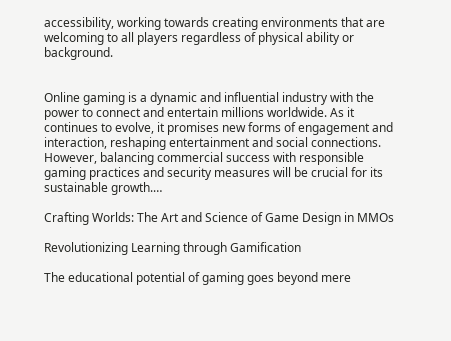accessibility, working towards creating environments that are welcoming to all players regardless of physical ability or background.


Online gaming is a dynamic and influential industry with the power to connect and entertain millions worldwide. As it continues to evolve, it promises new forms of engagement and interaction, reshaping entertainment and social connections. However, balancing commercial success with responsible gaming practices and security measures will be crucial for its sustainable growth.…

Crafting Worlds: The Art and Science of Game Design in MMOs

Revolutionizing Learning through Gamification

The educational potential of gaming goes beyond mere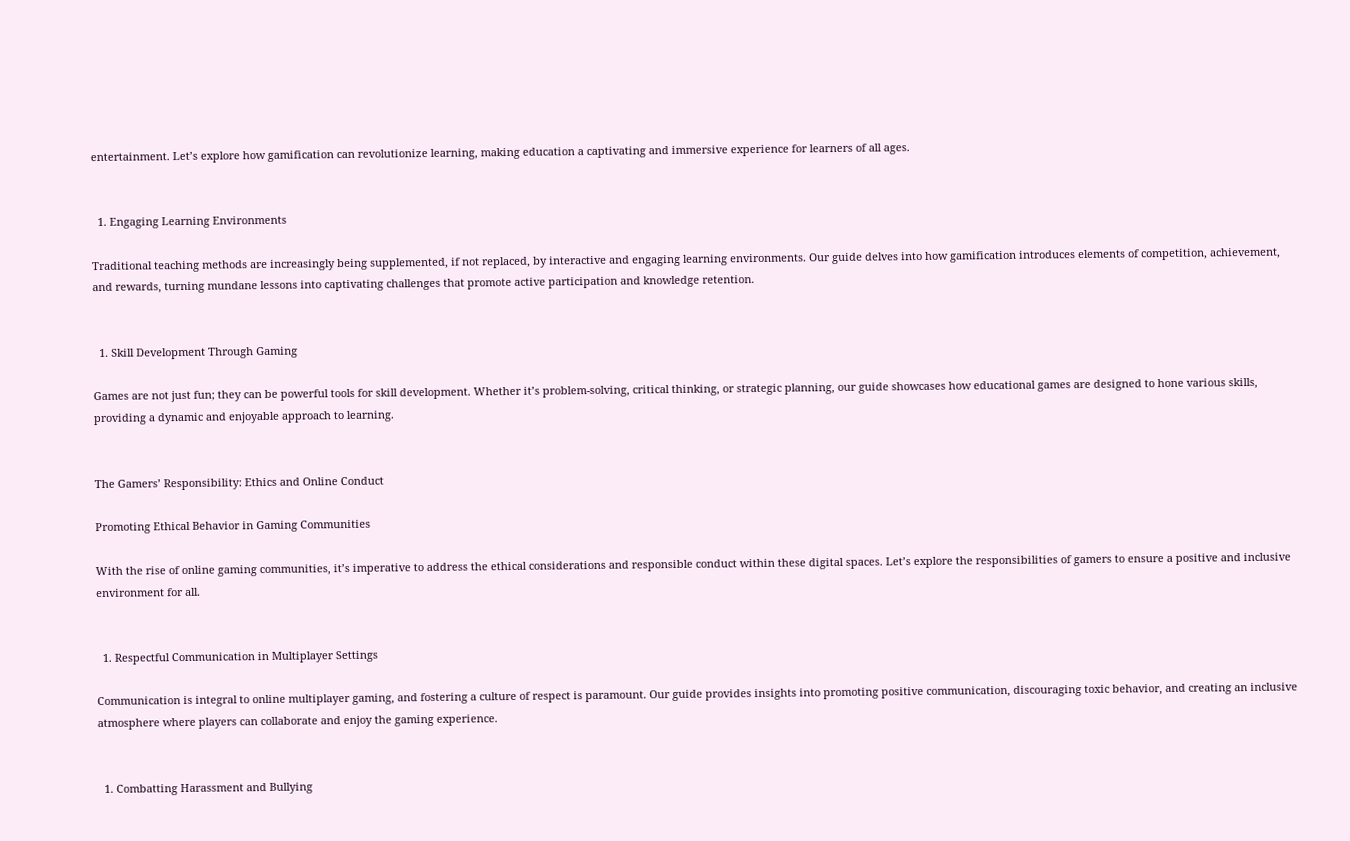entertainment. Let’s explore how gamification can revolutionize learning, making education a captivating and immersive experience for learners of all ages.


  1. Engaging Learning Environments

Traditional teaching methods are increasingly being supplemented, if not replaced, by interactive and engaging learning environments. Our guide delves into how gamification introduces elements of competition, achievement, and rewards, turning mundane lessons into captivating challenges that promote active participation and knowledge retention.


  1. Skill Development Through Gaming

Games are not just fun; they can be powerful tools for skill development. Whether it’s problem-solving, critical thinking, or strategic planning, our guide showcases how educational games are designed to hone various skills, providing a dynamic and enjoyable approach to learning.


The Gamers’ Responsibility: Ethics and Online Conduct

Promoting Ethical Behavior in Gaming Communities

With the rise of online gaming communities, it’s imperative to address the ethical considerations and responsible conduct within these digital spaces. Let’s explore the responsibilities of gamers to ensure a positive and inclusive environment for all.


  1. Respectful Communication in Multiplayer Settings

Communication is integral to online multiplayer gaming, and fostering a culture of respect is paramount. Our guide provides insights into promoting positive communication, discouraging toxic behavior, and creating an inclusive atmosphere where players can collaborate and enjoy the gaming experience.


  1. Combatting Harassment and Bullying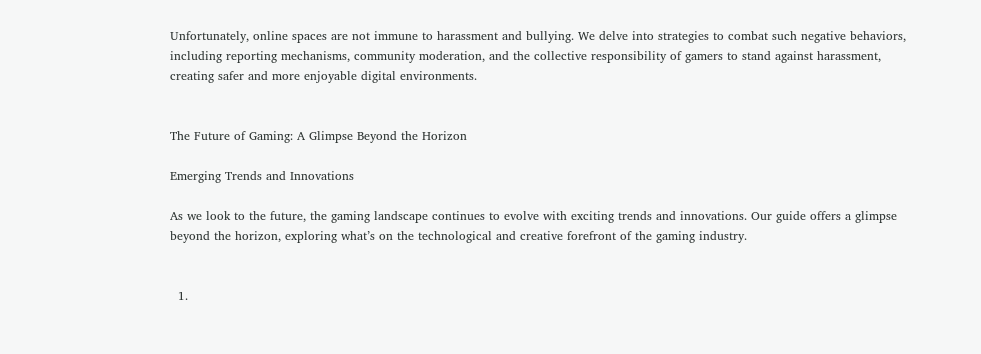Unfortunately, online spaces are not immune to harassment and bullying. We delve into strategies to combat such negative behaviors, including reporting mechanisms, community moderation, and the collective responsibility of gamers to stand against harassment, creating safer and more enjoyable digital environments.


The Future of Gaming: A Glimpse Beyond the Horizon

Emerging Trends and Innovations

As we look to the future, the gaming landscape continues to evolve with exciting trends and innovations. Our guide offers a glimpse beyond the horizon, exploring what’s on the technological and creative forefront of the gaming industry.


  1.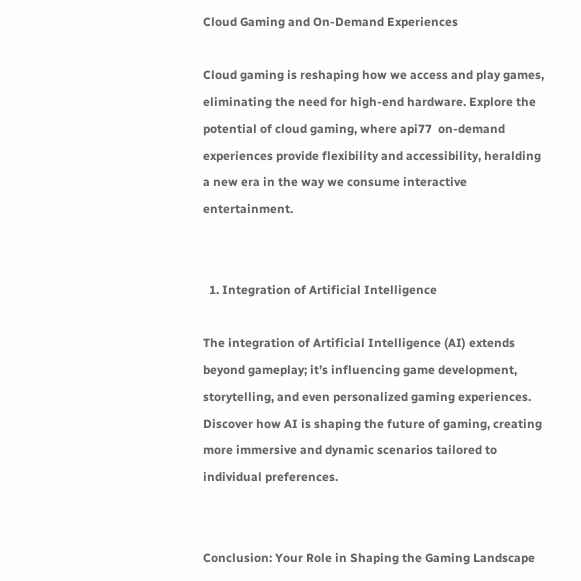Cloud Gaming and On-Demand Experiences

Cloud gaming is reshaping how we access and play games, eliminating the need for high-end hardware. Explore the potential of cloud gaming, where api77  on-demand experiences provide flexibility and accessibility, heralding a new era in the way we consume interactive entertainment.


  1. Integration of Artificial Intelligence

The integration of Artificial Intelligence (AI) extends beyond gameplay; it’s influencing game development, storytelling, and even personalized gaming experiences. Discover how AI is shaping the future of gaming, creating more immersive and dynamic scenarios tailored to individual preferences.


Conclusion: Your Role in Shaping the Gaming Landscape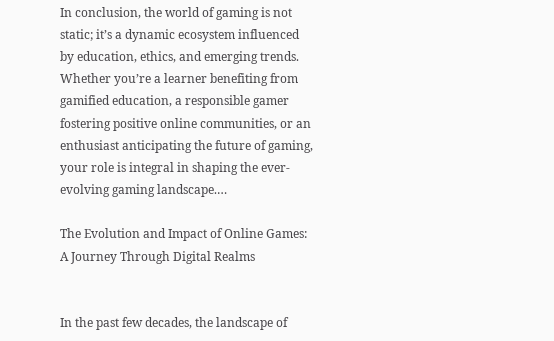In conclusion, the world of gaming is not static; it’s a dynamic ecosystem influenced by education, ethics, and emerging trends. Whether you’re a learner benefiting from gamified education, a responsible gamer fostering positive online communities, or an enthusiast anticipating the future of gaming, your role is integral in shaping the ever-evolving gaming landscape.…

The Evolution and Impact of Online Games: A Journey Through Digital Realms


In the past few decades, the landscape of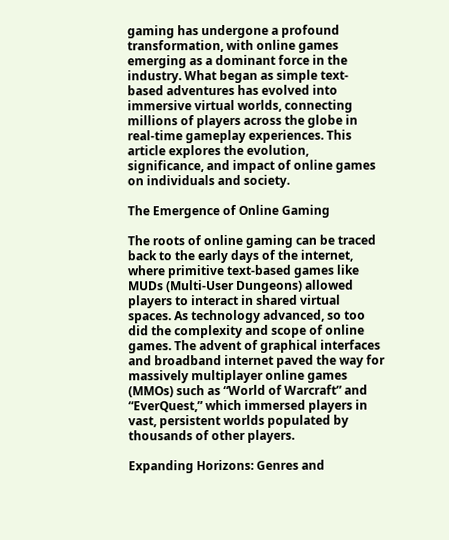gaming has undergone a profound transformation, with online games emerging as a dominant force in the industry. What began as simple text-based adventures has evolved into immersive virtual worlds, connecting millions of players across the globe in real-time gameplay experiences. This article explores the evolution, significance, and impact of online games on individuals and society.

The Emergence of Online Gaming

The roots of online gaming can be traced back to the early days of the internet, where primitive text-based games like MUDs (Multi-User Dungeons) allowed players to interact in shared virtual spaces. As technology advanced, so too did the complexity and scope of online games. The advent of graphical interfaces and broadband internet paved the way for massively multiplayer online games (MMOs) such as “World of Warcraft” and “EverQuest,” which immersed players in vast, persistent worlds populated by thousands of other players.

Expanding Horizons: Genres and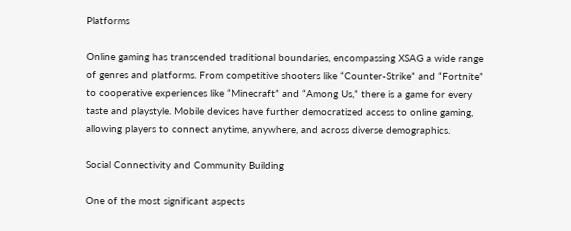Platforms

Online gaming has transcended traditional boundaries, encompassing XSAG a wide range of genres and platforms. From competitive shooters like “Counter-Strike” and “Fortnite” to cooperative experiences like “Minecraft” and “Among Us,” there is a game for every taste and playstyle. Mobile devices have further democratized access to online gaming, allowing players to connect anytime, anywhere, and across diverse demographics.

Social Connectivity and Community Building

One of the most significant aspects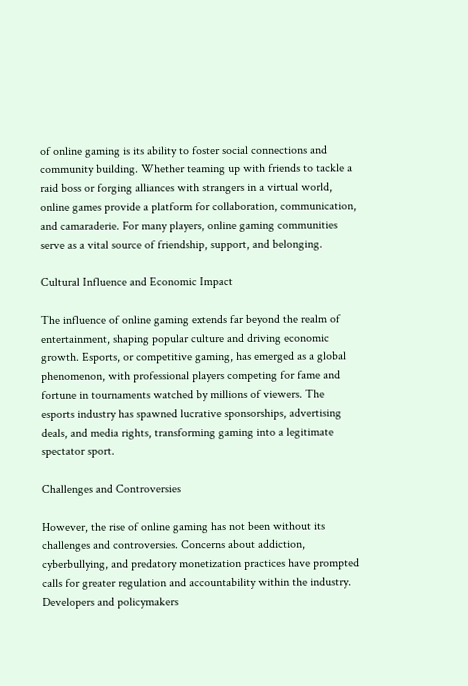of online gaming is its ability to foster social connections and community building. Whether teaming up with friends to tackle a raid boss or forging alliances with strangers in a virtual world, online games provide a platform for collaboration, communication, and camaraderie. For many players, online gaming communities serve as a vital source of friendship, support, and belonging.

Cultural Influence and Economic Impact

The influence of online gaming extends far beyond the realm of entertainment, shaping popular culture and driving economic growth. Esports, or competitive gaming, has emerged as a global phenomenon, with professional players competing for fame and fortune in tournaments watched by millions of viewers. The esports industry has spawned lucrative sponsorships, advertising deals, and media rights, transforming gaming into a legitimate spectator sport.

Challenges and Controversies

However, the rise of online gaming has not been without its challenges and controversies. Concerns about addiction, cyberbullying, and predatory monetization practices have prompted calls for greater regulation and accountability within the industry. Developers and policymakers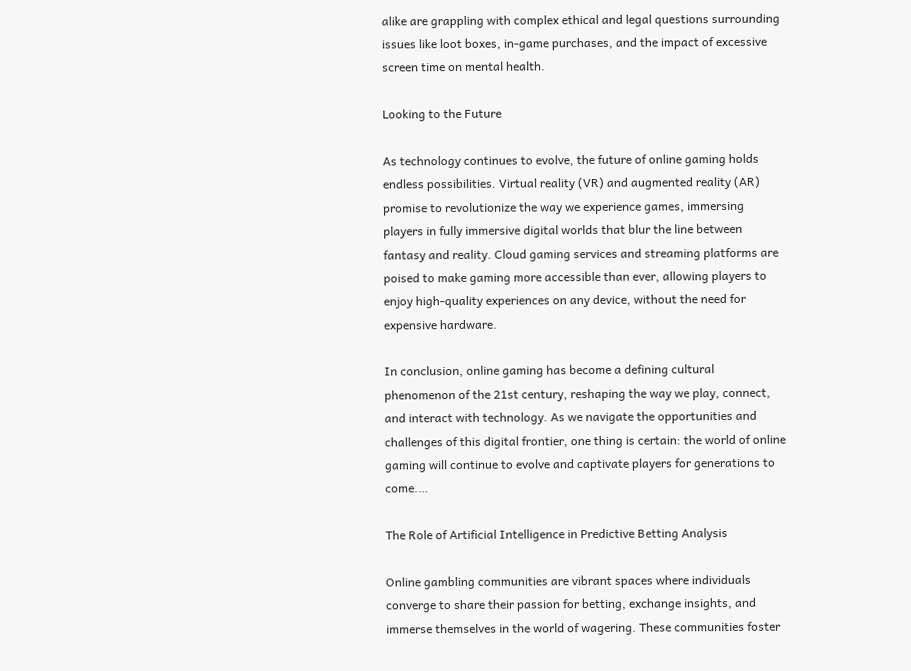alike are grappling with complex ethical and legal questions surrounding issues like loot boxes, in-game purchases, and the impact of excessive screen time on mental health.

Looking to the Future

As technology continues to evolve, the future of online gaming holds endless possibilities. Virtual reality (VR) and augmented reality (AR) promise to revolutionize the way we experience games, immersing players in fully immersive digital worlds that blur the line between fantasy and reality. Cloud gaming services and streaming platforms are poised to make gaming more accessible than ever, allowing players to enjoy high-quality experiences on any device, without the need for expensive hardware.

In conclusion, online gaming has become a defining cultural phenomenon of the 21st century, reshaping the way we play, connect, and interact with technology. As we navigate the opportunities and challenges of this digital frontier, one thing is certain: the world of online gaming will continue to evolve and captivate players for generations to come.…

The Role of Artificial Intelligence in Predictive Betting Analysis

Online gambling communities are vibrant spaces where individuals converge to share their passion for betting, exchange insights, and immerse themselves in the world of wagering. These communities foster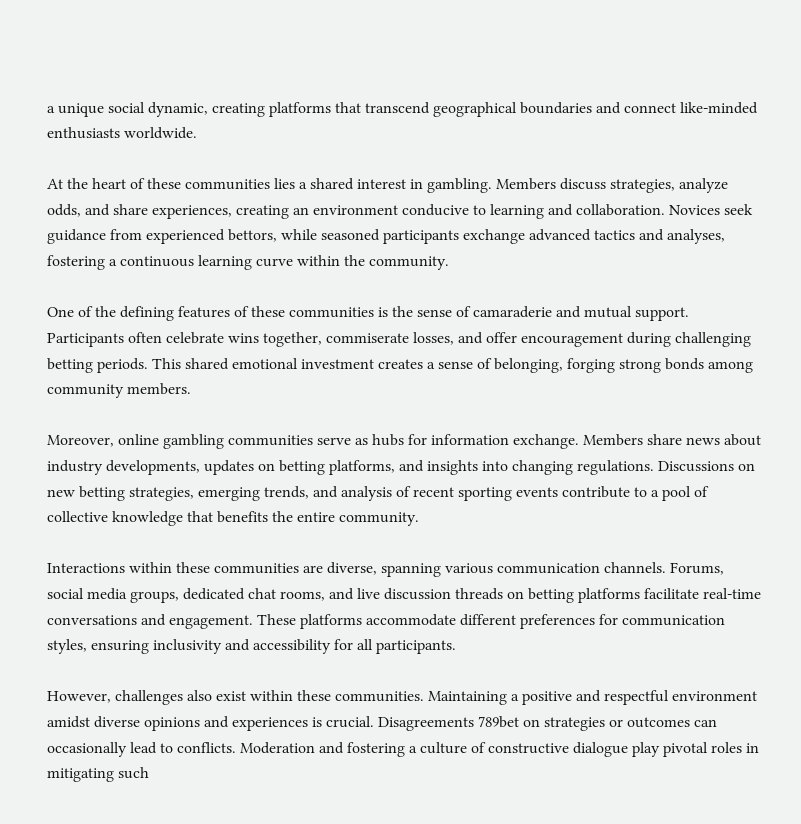a unique social dynamic, creating platforms that transcend geographical boundaries and connect like-minded enthusiasts worldwide.

At the heart of these communities lies a shared interest in gambling. Members discuss strategies, analyze odds, and share experiences, creating an environment conducive to learning and collaboration. Novices seek guidance from experienced bettors, while seasoned participants exchange advanced tactics and analyses, fostering a continuous learning curve within the community.

One of the defining features of these communities is the sense of camaraderie and mutual support. Participants often celebrate wins together, commiserate losses, and offer encouragement during challenging betting periods. This shared emotional investment creates a sense of belonging, forging strong bonds among community members.

Moreover, online gambling communities serve as hubs for information exchange. Members share news about industry developments, updates on betting platforms, and insights into changing regulations. Discussions on new betting strategies, emerging trends, and analysis of recent sporting events contribute to a pool of collective knowledge that benefits the entire community.

Interactions within these communities are diverse, spanning various communication channels. Forums, social media groups, dedicated chat rooms, and live discussion threads on betting platforms facilitate real-time conversations and engagement. These platforms accommodate different preferences for communication styles, ensuring inclusivity and accessibility for all participants.

However, challenges also exist within these communities. Maintaining a positive and respectful environment amidst diverse opinions and experiences is crucial. Disagreements 789bet on strategies or outcomes can occasionally lead to conflicts. Moderation and fostering a culture of constructive dialogue play pivotal roles in mitigating such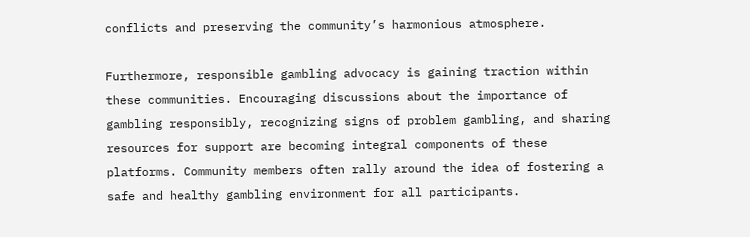conflicts and preserving the community’s harmonious atmosphere.

Furthermore, responsible gambling advocacy is gaining traction within these communities. Encouraging discussions about the importance of gambling responsibly, recognizing signs of problem gambling, and sharing resources for support are becoming integral components of these platforms. Community members often rally around the idea of fostering a safe and healthy gambling environment for all participants.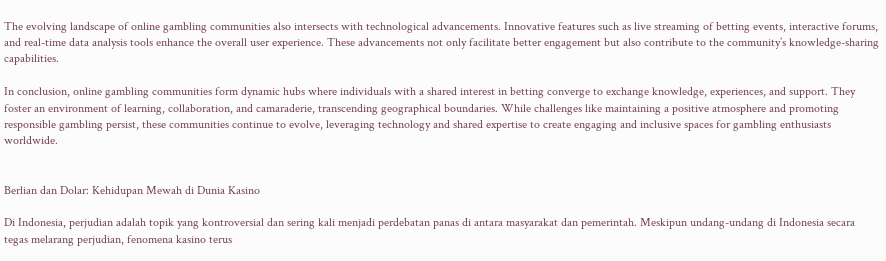The evolving landscape of online gambling communities also intersects with technological advancements. Innovative features such as live streaming of betting events, interactive forums, and real-time data analysis tools enhance the overall user experience. These advancements not only facilitate better engagement but also contribute to the community’s knowledge-sharing capabilities.

In conclusion, online gambling communities form dynamic hubs where individuals with a shared interest in betting converge to exchange knowledge, experiences, and support. They foster an environment of learning, collaboration, and camaraderie, transcending geographical boundaries. While challenges like maintaining a positive atmosphere and promoting responsible gambling persist, these communities continue to evolve, leveraging technology and shared expertise to create engaging and inclusive spaces for gambling enthusiasts worldwide.


Berlian dan Dolar: Kehidupan Mewah di Dunia Kasino

Di Indonesia, perjudian adalah topik yang kontroversial dan sering kali menjadi perdebatan panas di antara masyarakat dan pemerintah. Meskipun undang-undang di Indonesia secara tegas melarang perjudian, fenomena kasino terus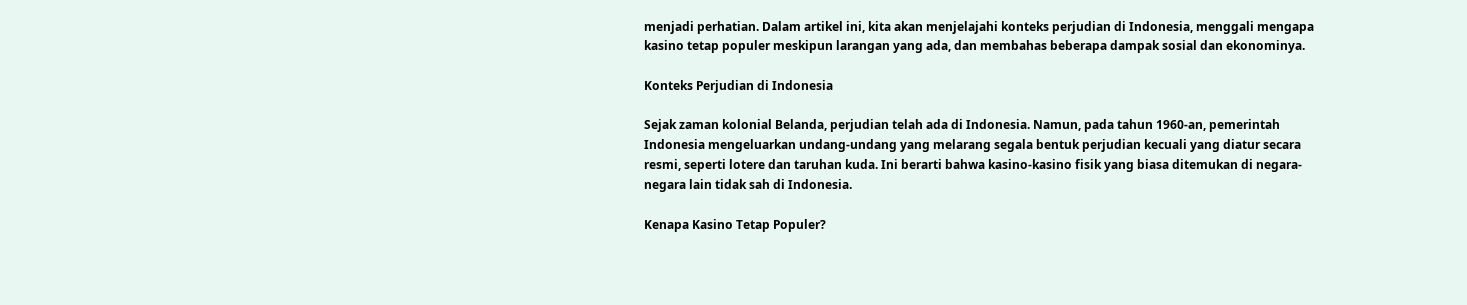menjadi perhatian. Dalam artikel ini, kita akan menjelajahi konteks perjudian di Indonesia, menggali mengapa kasino tetap populer meskipun larangan yang ada, dan membahas beberapa dampak sosial dan ekonominya.

Konteks Perjudian di Indonesia

Sejak zaman kolonial Belanda, perjudian telah ada di Indonesia. Namun, pada tahun 1960-an, pemerintah Indonesia mengeluarkan undang-undang yang melarang segala bentuk perjudian kecuali yang diatur secara resmi, seperti lotere dan taruhan kuda. Ini berarti bahwa kasino-kasino fisik yang biasa ditemukan di negara-negara lain tidak sah di Indonesia.

Kenapa Kasino Tetap Populer?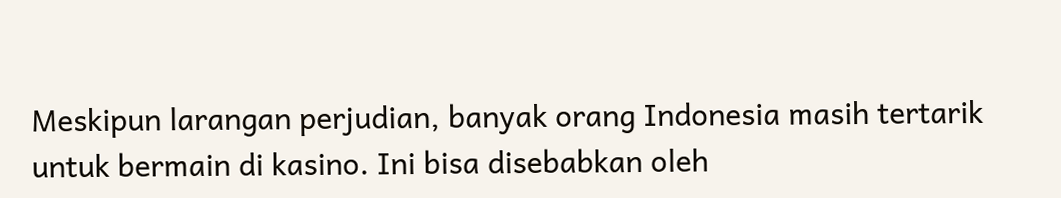Meskipun larangan perjudian, banyak orang Indonesia masih tertarik untuk bermain di kasino. Ini bisa disebabkan oleh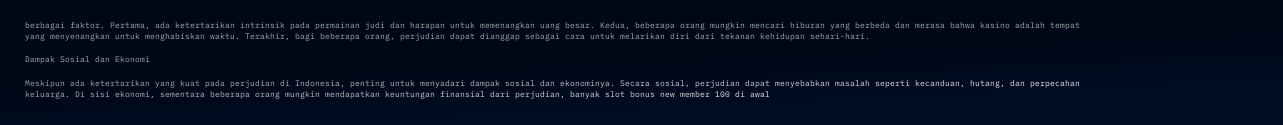berbagai faktor. Pertama, ada ketertarikan intrinsik pada permainan judi dan harapan untuk memenangkan uang besar. Kedua, beberapa orang mungkin mencari hiburan yang berbeda dan merasa bahwa kasino adalah tempat yang menyenangkan untuk menghabiskan waktu. Terakhir, bagi beberapa orang, perjudian dapat dianggap sebagai cara untuk melarikan diri dari tekanan kehidupan sehari-hari.

Dampak Sosial dan Ekonomi

Meskipun ada ketertarikan yang kuat pada perjudian di Indonesia, penting untuk menyadari dampak sosial dan ekonominya. Secara sosial, perjudian dapat menyebabkan masalah seperti kecanduan, hutang, dan perpecahan keluarga. Di sisi ekonomi, sementara beberapa orang mungkin mendapatkan keuntungan finansial dari perjudian, banyak slot bonus new member 100 di awal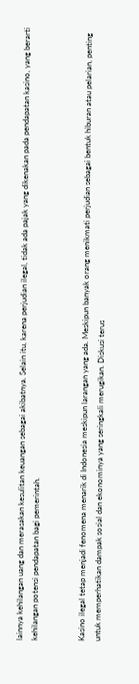lainnya kehilangan uang dan merasakan kesulitan keuangan sebagai akibatnya. Selain itu, karena perjudian ilegal, tidak ada pajak yang dikenakan pada pendapatan kasino, yang berarti kehilangan potensi pendapatan bagi pemerintah.


Kasino ilegal tetap menjadi fenomena menarik di Indonesia meskipun larangan yang ada. Meskipun banyak orang menikmati perjudian sebagai bentuk hiburan atau pelarian, penting untuk memperhatikan dampak sosial dan ekonominya yang seringkali merugikan. Diskusi terus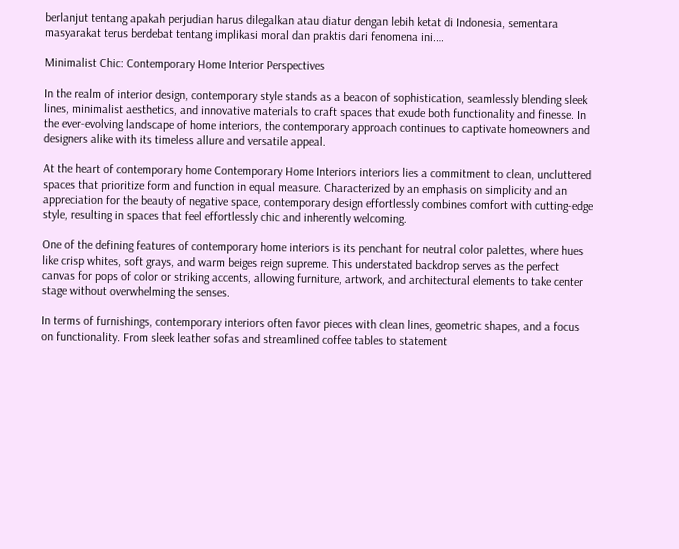berlanjut tentang apakah perjudian harus dilegalkan atau diatur dengan lebih ketat di Indonesia, sementara masyarakat terus berdebat tentang implikasi moral dan praktis dari fenomena ini.…

Minimalist Chic: Contemporary Home Interior Perspectives

In the realm of interior design, contemporary style stands as a beacon of sophistication, seamlessly blending sleek lines, minimalist aesthetics, and innovative materials to craft spaces that exude both functionality and finesse. In the ever-evolving landscape of home interiors, the contemporary approach continues to captivate homeowners and designers alike with its timeless allure and versatile appeal.

At the heart of contemporary home Contemporary Home Interiors interiors lies a commitment to clean, uncluttered spaces that prioritize form and function in equal measure. Characterized by an emphasis on simplicity and an appreciation for the beauty of negative space, contemporary design effortlessly combines comfort with cutting-edge style, resulting in spaces that feel effortlessly chic and inherently welcoming.

One of the defining features of contemporary home interiors is its penchant for neutral color palettes, where hues like crisp whites, soft grays, and warm beiges reign supreme. This understated backdrop serves as the perfect canvas for pops of color or striking accents, allowing furniture, artwork, and architectural elements to take center stage without overwhelming the senses.

In terms of furnishings, contemporary interiors often favor pieces with clean lines, geometric shapes, and a focus on functionality. From sleek leather sofas and streamlined coffee tables to statement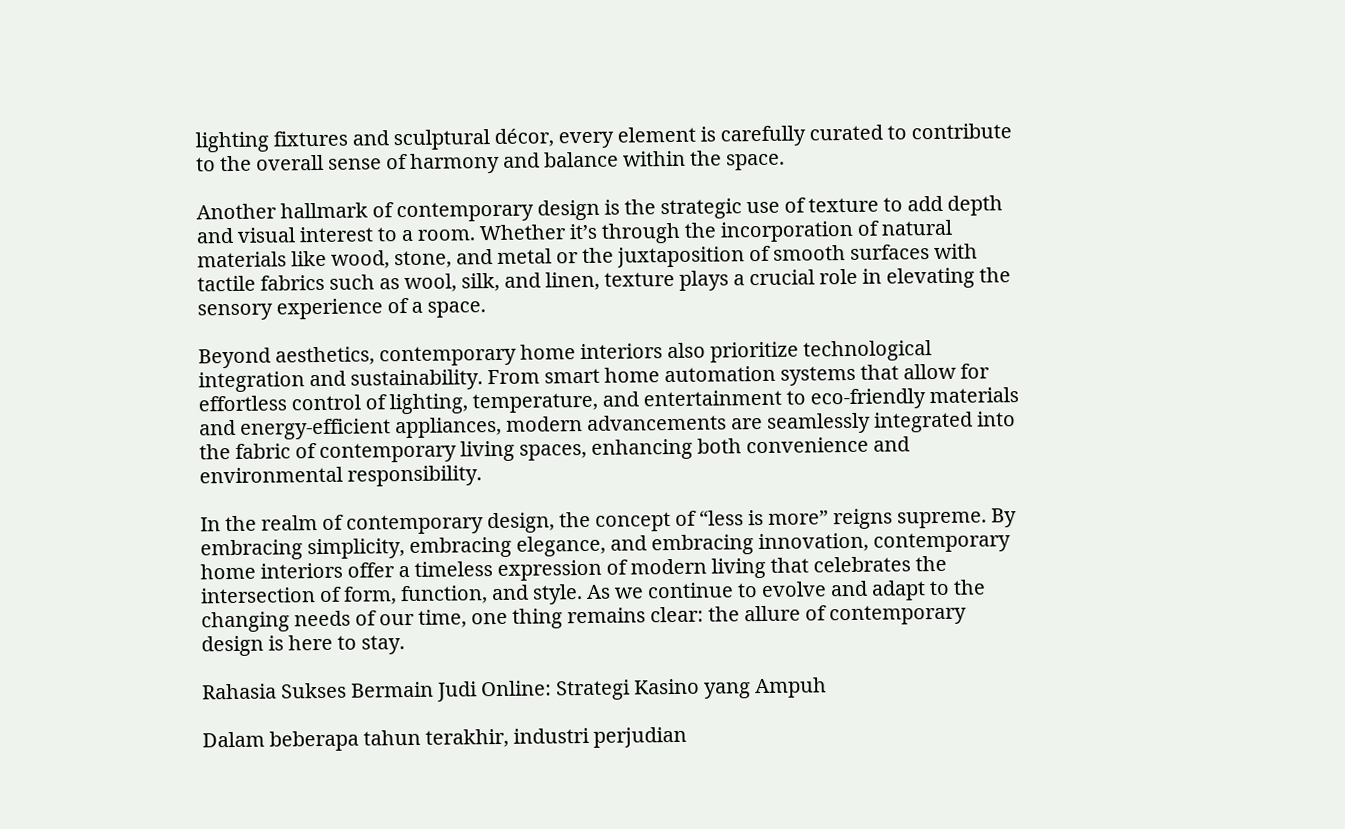lighting fixtures and sculptural décor, every element is carefully curated to contribute to the overall sense of harmony and balance within the space.

Another hallmark of contemporary design is the strategic use of texture to add depth and visual interest to a room. Whether it’s through the incorporation of natural materials like wood, stone, and metal or the juxtaposition of smooth surfaces with tactile fabrics such as wool, silk, and linen, texture plays a crucial role in elevating the sensory experience of a space.

Beyond aesthetics, contemporary home interiors also prioritize technological integration and sustainability. From smart home automation systems that allow for effortless control of lighting, temperature, and entertainment to eco-friendly materials and energy-efficient appliances, modern advancements are seamlessly integrated into the fabric of contemporary living spaces, enhancing both convenience and environmental responsibility.

In the realm of contemporary design, the concept of “less is more” reigns supreme. By embracing simplicity, embracing elegance, and embracing innovation, contemporary home interiors offer a timeless expression of modern living that celebrates the intersection of form, function, and style. As we continue to evolve and adapt to the changing needs of our time, one thing remains clear: the allure of contemporary design is here to stay.

Rahasia Sukses Bermain Judi Online: Strategi Kasino yang Ampuh

Dalam beberapa tahun terakhir, industri perjudian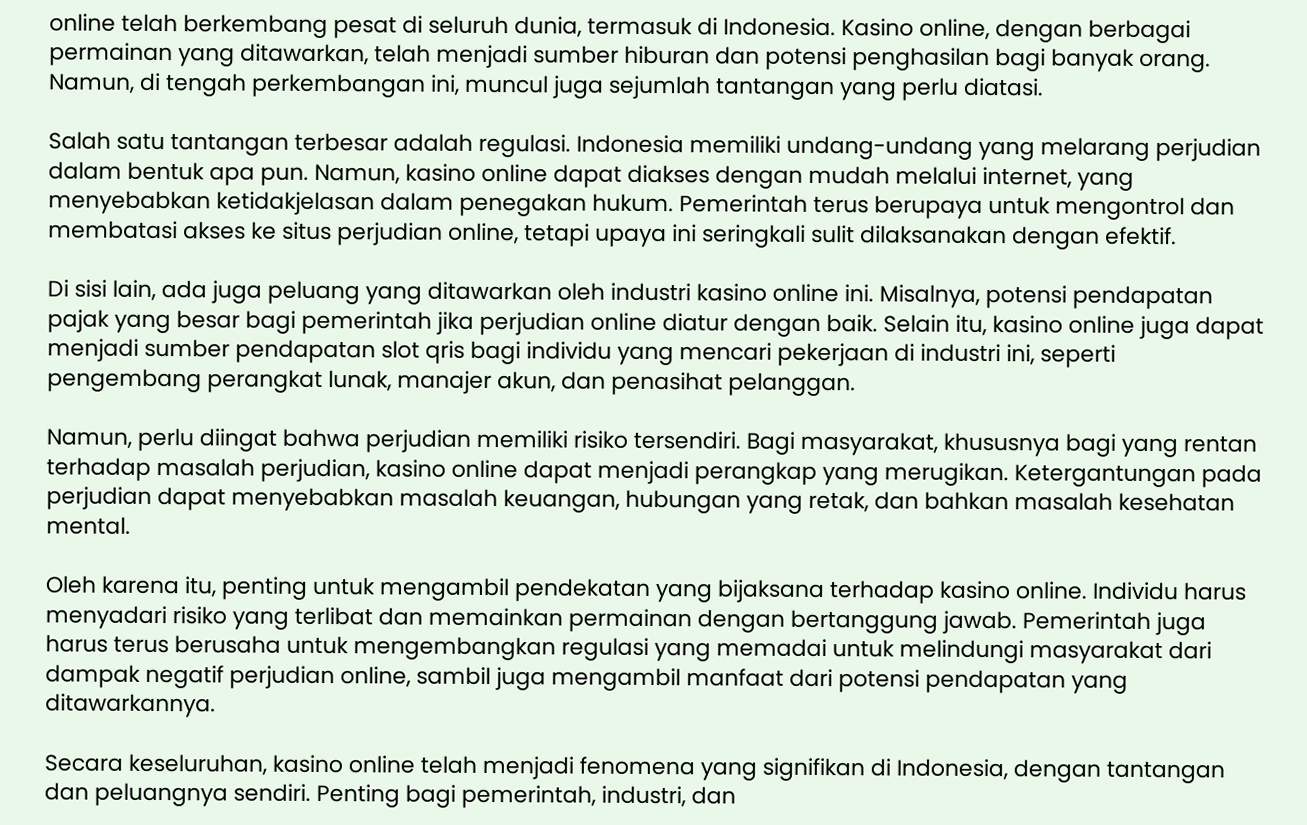online telah berkembang pesat di seluruh dunia, termasuk di Indonesia. Kasino online, dengan berbagai permainan yang ditawarkan, telah menjadi sumber hiburan dan potensi penghasilan bagi banyak orang. Namun, di tengah perkembangan ini, muncul juga sejumlah tantangan yang perlu diatasi.

Salah satu tantangan terbesar adalah regulasi. Indonesia memiliki undang-undang yang melarang perjudian dalam bentuk apa pun. Namun, kasino online dapat diakses dengan mudah melalui internet, yang menyebabkan ketidakjelasan dalam penegakan hukum. Pemerintah terus berupaya untuk mengontrol dan membatasi akses ke situs perjudian online, tetapi upaya ini seringkali sulit dilaksanakan dengan efektif.

Di sisi lain, ada juga peluang yang ditawarkan oleh industri kasino online ini. Misalnya, potensi pendapatan pajak yang besar bagi pemerintah jika perjudian online diatur dengan baik. Selain itu, kasino online juga dapat menjadi sumber pendapatan slot qris bagi individu yang mencari pekerjaan di industri ini, seperti pengembang perangkat lunak, manajer akun, dan penasihat pelanggan.

Namun, perlu diingat bahwa perjudian memiliki risiko tersendiri. Bagi masyarakat, khususnya bagi yang rentan terhadap masalah perjudian, kasino online dapat menjadi perangkap yang merugikan. Ketergantungan pada perjudian dapat menyebabkan masalah keuangan, hubungan yang retak, dan bahkan masalah kesehatan mental.

Oleh karena itu, penting untuk mengambil pendekatan yang bijaksana terhadap kasino online. Individu harus menyadari risiko yang terlibat dan memainkan permainan dengan bertanggung jawab. Pemerintah juga harus terus berusaha untuk mengembangkan regulasi yang memadai untuk melindungi masyarakat dari dampak negatif perjudian online, sambil juga mengambil manfaat dari potensi pendapatan yang ditawarkannya.

Secara keseluruhan, kasino online telah menjadi fenomena yang signifikan di Indonesia, dengan tantangan dan peluangnya sendiri. Penting bagi pemerintah, industri, dan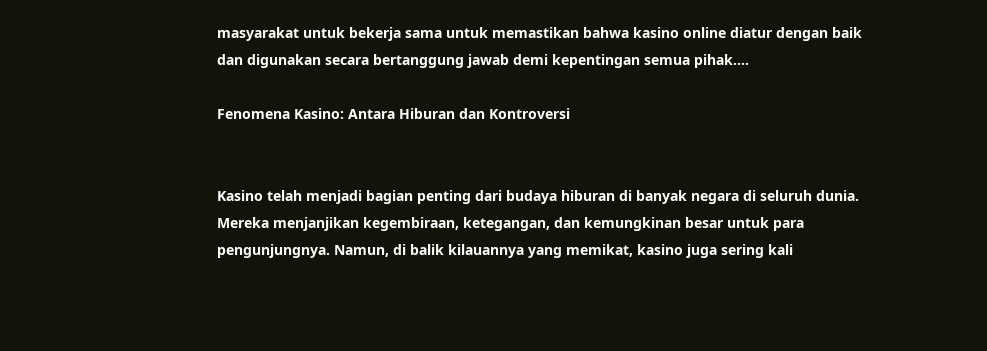masyarakat untuk bekerja sama untuk memastikan bahwa kasino online diatur dengan baik dan digunakan secara bertanggung jawab demi kepentingan semua pihak.…

Fenomena Kasino: Antara Hiburan dan Kontroversi


Kasino telah menjadi bagian penting dari budaya hiburan di banyak negara di seluruh dunia. Mereka menjanjikan kegembiraan, ketegangan, dan kemungkinan besar untuk para pengunjungnya. Namun, di balik kilauannya yang memikat, kasino juga sering kali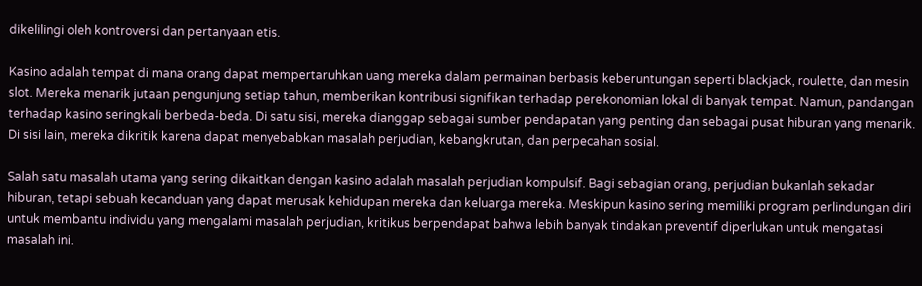dikelilingi oleh kontroversi dan pertanyaan etis.

Kasino adalah tempat di mana orang dapat mempertaruhkan uang mereka dalam permainan berbasis keberuntungan seperti blackjack, roulette, dan mesin slot. Mereka menarik jutaan pengunjung setiap tahun, memberikan kontribusi signifikan terhadap perekonomian lokal di banyak tempat. Namun, pandangan terhadap kasino seringkali berbeda-beda. Di satu sisi, mereka dianggap sebagai sumber pendapatan yang penting dan sebagai pusat hiburan yang menarik. Di sisi lain, mereka dikritik karena dapat menyebabkan masalah perjudian, kebangkrutan, dan perpecahan sosial.

Salah satu masalah utama yang sering dikaitkan dengan kasino adalah masalah perjudian kompulsif. Bagi sebagian orang, perjudian bukanlah sekadar hiburan, tetapi sebuah kecanduan yang dapat merusak kehidupan mereka dan keluarga mereka. Meskipun kasino sering memiliki program perlindungan diri untuk membantu individu yang mengalami masalah perjudian, kritikus berpendapat bahwa lebih banyak tindakan preventif diperlukan untuk mengatasi masalah ini.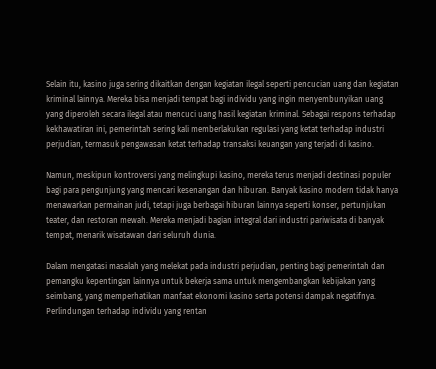Selain itu, kasino juga sering dikaitkan dengan kegiatan ilegal seperti pencucian uang dan kegiatan kriminal lainnya. Mereka bisa menjadi tempat bagi individu yang ingin menyembunyikan uang yang diperoleh secara ilegal atau mencuci uang hasil kegiatan kriminal. Sebagai respons terhadap kekhawatiran ini, pemerintah sering kali memberlakukan regulasi yang ketat terhadap industri perjudian, termasuk pengawasan ketat terhadap transaksi keuangan yang terjadi di kasino.

Namun, meskipun kontroversi yang melingkupi kasino, mereka terus menjadi destinasi populer bagi para pengunjung yang mencari kesenangan dan hiburan. Banyak kasino modern tidak hanya menawarkan permainan judi, tetapi juga berbagai hiburan lainnya seperti konser, pertunjukan teater, dan restoran mewah. Mereka menjadi bagian integral dari industri pariwisata di banyak tempat, menarik wisatawan dari seluruh dunia.

Dalam mengatasi masalah yang melekat pada industri perjudian, penting bagi pemerintah dan pemangku kepentingan lainnya untuk bekerja sama untuk mengembangkan kebijakan yang seimbang, yang memperhatikan manfaat ekonomi kasino serta potensi dampak negatifnya. Perlindungan terhadap individu yang rentan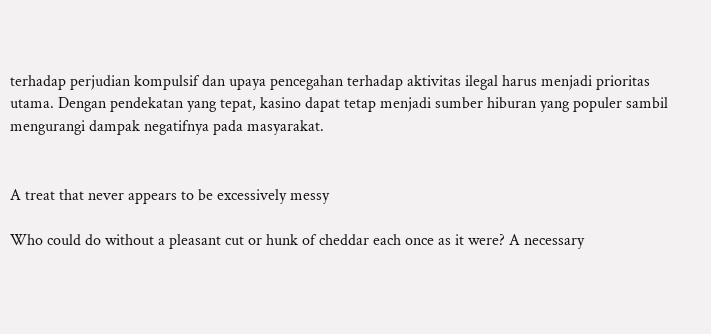terhadap perjudian kompulsif dan upaya pencegahan terhadap aktivitas ilegal harus menjadi prioritas utama. Dengan pendekatan yang tepat, kasino dapat tetap menjadi sumber hiburan yang populer sambil mengurangi dampak negatifnya pada masyarakat.


A treat that never appears to be excessively messy

Who could do without a pleasant cut or hunk of cheddar each once as it were? A necessary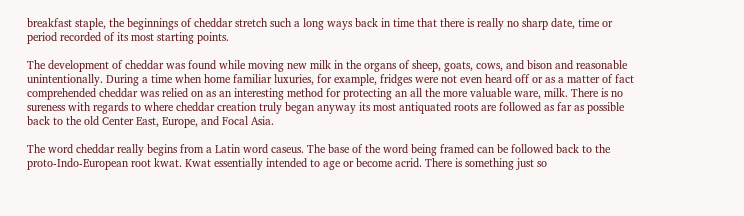breakfast staple, the beginnings of cheddar stretch such a long ways back in time that there is really no sharp date, time or period recorded of its most starting points.

The development of cheddar was found while moving new milk in the organs of sheep, goats, cows, and bison and reasonable unintentionally. During a time when home familiar luxuries, for example, fridges were not even heard off or as a matter of fact comprehended cheddar was relied on as an interesting method for protecting an all the more valuable ware, milk. There is no sureness with regards to where cheddar creation truly began anyway its most antiquated roots are followed as far as possible back to the old Center East, Europe, and Focal Asia.

The word cheddar really begins from a Latin word caseus. The base of the word being framed can be followed back to the proto-Indo-European root kwat. Kwat essentially intended to age or become acrid. There is something just so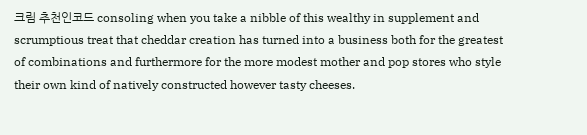크림 추천인코드 consoling when you take a nibble of this wealthy in supplement and scrumptious treat that cheddar creation has turned into a business both for the greatest of combinations and furthermore for the more modest mother and pop stores who style their own kind of natively constructed however tasty cheeses.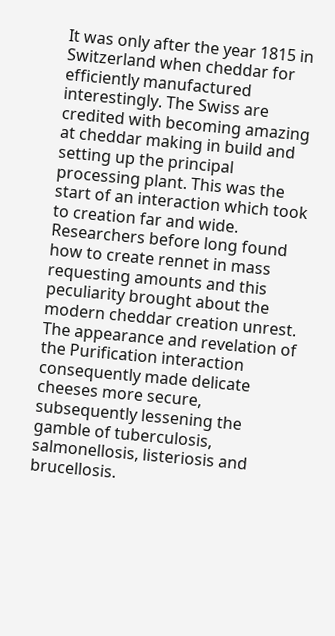It was only after the year 1815 in Switzerland when cheddar for efficiently manufactured interestingly. The Swiss are credited with becoming amazing at cheddar making in build and setting up the principal processing plant. This was the start of an interaction which took to creation far and wide. Researchers before long found how to create rennet in mass requesting amounts and this peculiarity brought about the modern cheddar creation unrest. The appearance and revelation of the Purification interaction consequently made delicate cheeses more secure, subsequently lessening the gamble of tuberculosis, salmonellosis, listeriosis and brucellosis.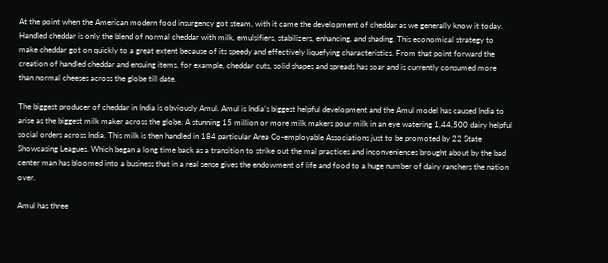At the point when the American modern food insurgency got steam, with it came the development of cheddar as we generally know it today. Handled cheddar is only the blend of normal cheddar with milk, emulsifiers, stabilizers, enhancing, and shading. This economical strategy to make cheddar got on quickly to a great extent because of its speedy and effectively liquefying characteristics. From that point forward the creation of handled cheddar and ensuing items, for example, cheddar cuts, solid shapes and spreads has soar and is currently consumed more than normal cheeses across the globe till date.

The biggest producer of cheddar in India is obviously Amul. Amul is India’s biggest helpful development and the Amul model has caused India to arise as the biggest milk maker across the globe. A stunning 15 million or more milk makers pour milk in an eye watering 1,44,500 dairy helpful social orders across India. This milk is then handled in 184 particular Area Co-employable Associations just to be promoted by 22 State Showcasing Leagues. Which began a long time back as a transition to strike out the mal practices and inconveniences brought about by the bad center man has bloomed into a business that in a real sense gives the endowment of life and food to a huge number of dairy ranchers the nation over.

Amul has three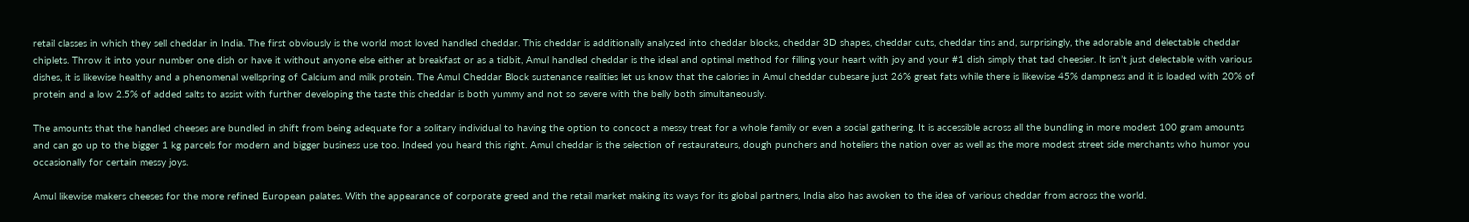retail classes in which they sell cheddar in India. The first obviously is the world most loved handled cheddar. This cheddar is additionally analyzed into cheddar blocks, cheddar 3D shapes, cheddar cuts, cheddar tins and, surprisingly, the adorable and delectable cheddar chiplets. Throw it into your number one dish or have it without anyone else either at breakfast or as a tidbit, Amul handled cheddar is the ideal and optimal method for filling your heart with joy and your #1 dish simply that tad cheesier. It isn’t just delectable with various dishes, it is likewise healthy and a phenomenal wellspring of Calcium and milk protein. The Amul Cheddar Block sustenance realities let us know that the calories in Amul cheddar cubesare just 26% great fats while there is likewise 45% dampness and it is loaded with 20% of protein and a low 2.5% of added salts to assist with further developing the taste this cheddar is both yummy and not so severe with the belly both simultaneously.

The amounts that the handled cheeses are bundled in shift from being adequate for a solitary individual to having the option to concoct a messy treat for a whole family or even a social gathering. It is accessible across all the bundling in more modest 100 gram amounts and can go up to the bigger 1 kg parcels for modern and bigger business use too. Indeed you heard this right. Amul cheddar is the selection of restaurateurs, dough punchers and hoteliers the nation over as well as the more modest street side merchants who humor you occasionally for certain messy joys.

Amul likewise makers cheeses for the more refined European palates. With the appearance of corporate greed and the retail market making its ways for its global partners, India also has awoken to the idea of various cheddar from across the world.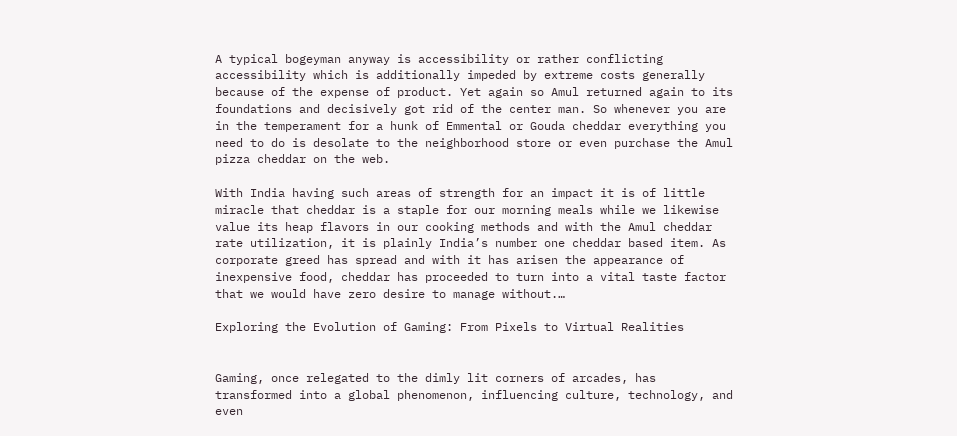A typical bogeyman anyway is accessibility or rather conflicting accessibility which is additionally impeded by extreme costs generally because of the expense of product. Yet again so Amul returned again to its foundations and decisively got rid of the center man. So whenever you are in the temperament for a hunk of Emmental or Gouda cheddar everything you need to do is desolate to the neighborhood store or even purchase the Amul pizza cheddar on the web.

With India having such areas of strength for an impact it is of little miracle that cheddar is a staple for our morning meals while we likewise value its heap flavors in our cooking methods and with the Amul cheddar rate utilization, it is plainly India’s number one cheddar based item. As corporate greed has spread and with it has arisen the appearance of inexpensive food, cheddar has proceeded to turn into a vital taste factor that we would have zero desire to manage without.…

Exploring the Evolution of Gaming: From Pixels to Virtual Realities


Gaming, once relegated to the dimly lit corners of arcades, has transformed into a global phenomenon, influencing culture, technology, and even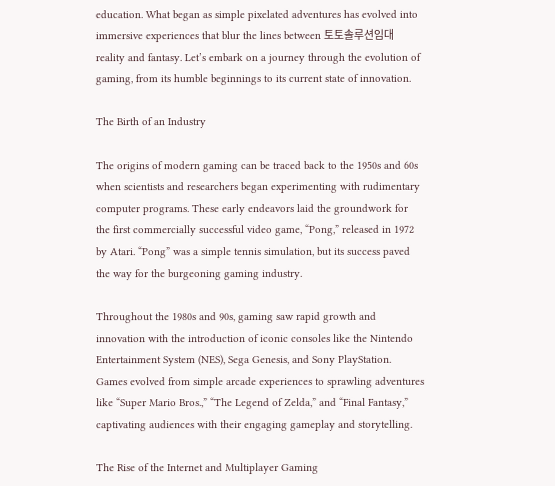education. What began as simple pixelated adventures has evolved into immersive experiences that blur the lines between 토토솔루션임대 reality and fantasy. Let’s embark on a journey through the evolution of gaming, from its humble beginnings to its current state of innovation.

The Birth of an Industry

The origins of modern gaming can be traced back to the 1950s and 60s when scientists and researchers began experimenting with rudimentary computer programs. These early endeavors laid the groundwork for the first commercially successful video game, “Pong,” released in 1972 by Atari. “Pong” was a simple tennis simulation, but its success paved the way for the burgeoning gaming industry.

Throughout the 1980s and 90s, gaming saw rapid growth and innovation with the introduction of iconic consoles like the Nintendo Entertainment System (NES), Sega Genesis, and Sony PlayStation. Games evolved from simple arcade experiences to sprawling adventures like “Super Mario Bros.,” “The Legend of Zelda,” and “Final Fantasy,” captivating audiences with their engaging gameplay and storytelling.

The Rise of the Internet and Multiplayer Gaming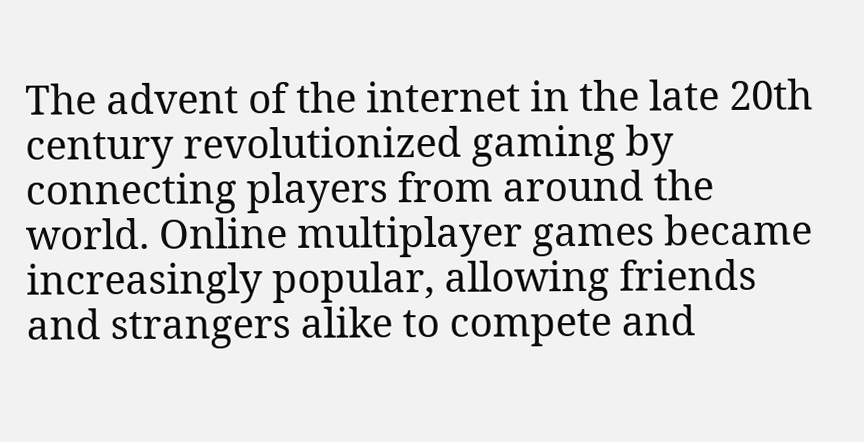The advent of the internet in the late 20th century revolutionized gaming by connecting players from around the world. Online multiplayer games became increasingly popular, allowing friends and strangers alike to compete and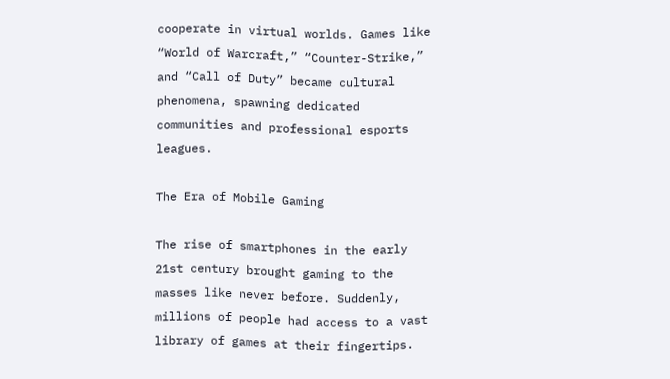cooperate in virtual worlds. Games like “World of Warcraft,” “Counter-Strike,” and “Call of Duty” became cultural phenomena, spawning dedicated communities and professional esports leagues.

The Era of Mobile Gaming

The rise of smartphones in the early 21st century brought gaming to the masses like never before. Suddenly, millions of people had access to a vast library of games at their fingertips.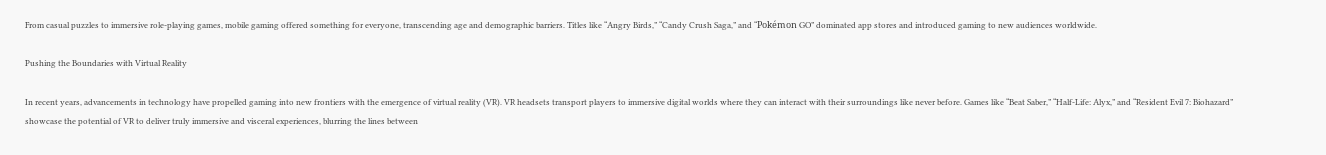From casual puzzles to immersive role-playing games, mobile gaming offered something for everyone, transcending age and demographic barriers. Titles like “Angry Birds,” “Candy Crush Saga,” and “Pokémon GO” dominated app stores and introduced gaming to new audiences worldwide.

Pushing the Boundaries with Virtual Reality

In recent years, advancements in technology have propelled gaming into new frontiers with the emergence of virtual reality (VR). VR headsets transport players to immersive digital worlds where they can interact with their surroundings like never before. Games like “Beat Saber,” “Half-Life: Alyx,” and “Resident Evil 7: Biohazard” showcase the potential of VR to deliver truly immersive and visceral experiences, blurring the lines between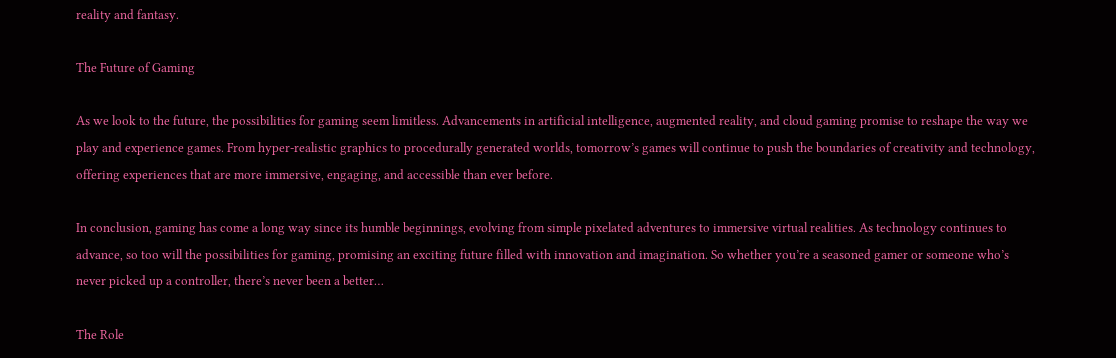reality and fantasy.

The Future of Gaming

As we look to the future, the possibilities for gaming seem limitless. Advancements in artificial intelligence, augmented reality, and cloud gaming promise to reshape the way we play and experience games. From hyper-realistic graphics to procedurally generated worlds, tomorrow’s games will continue to push the boundaries of creativity and technology, offering experiences that are more immersive, engaging, and accessible than ever before.

In conclusion, gaming has come a long way since its humble beginnings, evolving from simple pixelated adventures to immersive virtual realities. As technology continues to advance, so too will the possibilities for gaming, promising an exciting future filled with innovation and imagination. So whether you’re a seasoned gamer or someone who’s never picked up a controller, there’s never been a better…

The Role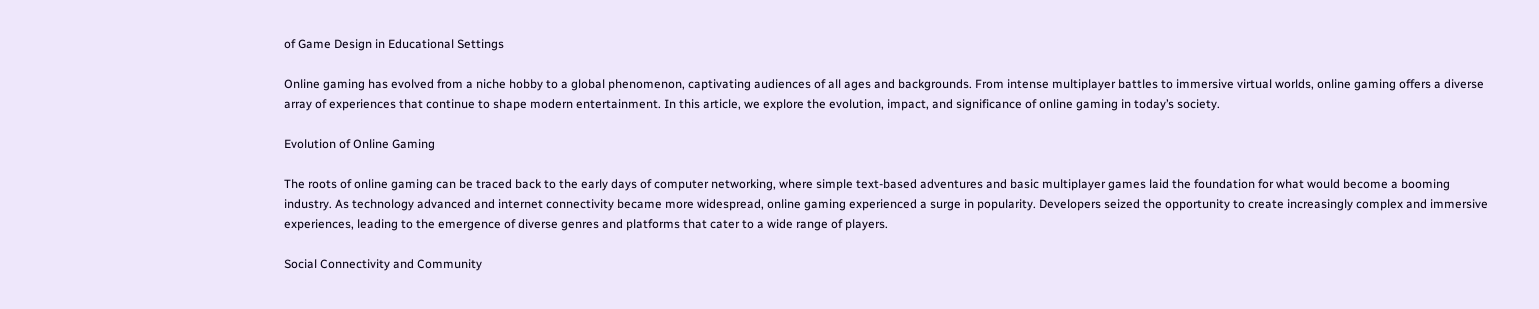of Game Design in Educational Settings

Online gaming has evolved from a niche hobby to a global phenomenon, captivating audiences of all ages and backgrounds. From intense multiplayer battles to immersive virtual worlds, online gaming offers a diverse array of experiences that continue to shape modern entertainment. In this article, we explore the evolution, impact, and significance of online gaming in today’s society.

Evolution of Online Gaming

The roots of online gaming can be traced back to the early days of computer networking, where simple text-based adventures and basic multiplayer games laid the foundation for what would become a booming industry. As technology advanced and internet connectivity became more widespread, online gaming experienced a surge in popularity. Developers seized the opportunity to create increasingly complex and immersive experiences, leading to the emergence of diverse genres and platforms that cater to a wide range of players.

Social Connectivity and Community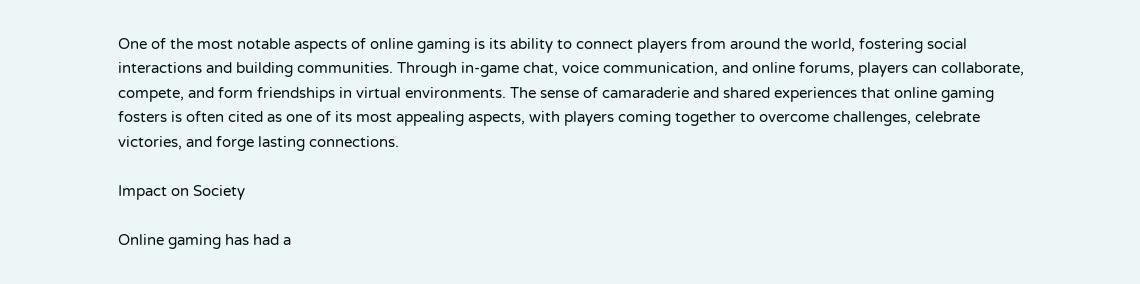One of the most notable aspects of online gaming is its ability to connect players from around the world, fostering social interactions and building communities. Through in-game chat, voice communication, and online forums, players can collaborate, compete, and form friendships in virtual environments. The sense of camaraderie and shared experiences that online gaming fosters is often cited as one of its most appealing aspects, with players coming together to overcome challenges, celebrate victories, and forge lasting connections.

Impact on Society

Online gaming has had a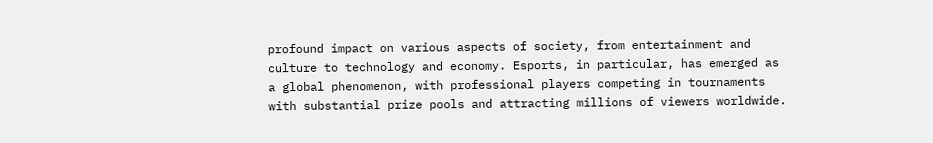profound impact on various aspects of society, from entertainment and culture to technology and economy. Esports, in particular, has emerged as a global phenomenon, with professional players competing in tournaments with substantial prize pools and attracting millions of viewers worldwide.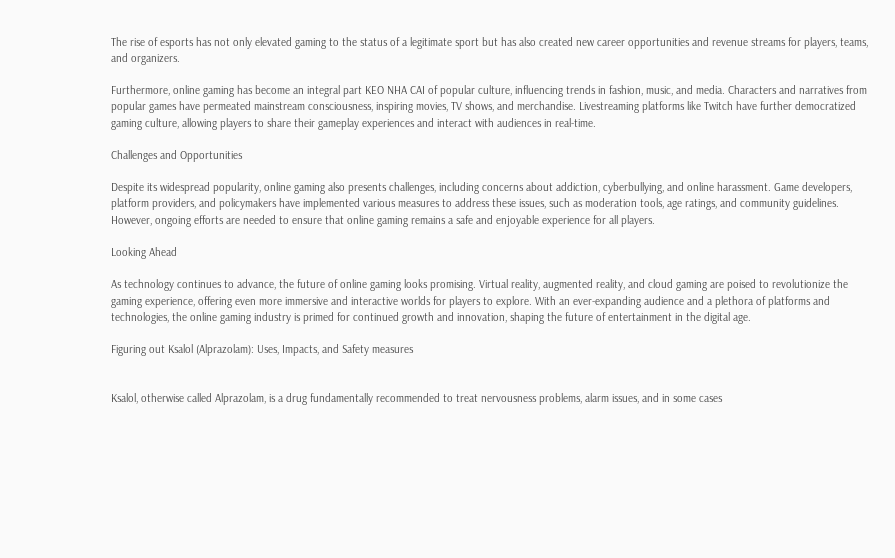The rise of esports has not only elevated gaming to the status of a legitimate sport but has also created new career opportunities and revenue streams for players, teams, and organizers.

Furthermore, online gaming has become an integral part KEO NHA CAI of popular culture, influencing trends in fashion, music, and media. Characters and narratives from popular games have permeated mainstream consciousness, inspiring movies, TV shows, and merchandise. Livestreaming platforms like Twitch have further democratized gaming culture, allowing players to share their gameplay experiences and interact with audiences in real-time.

Challenges and Opportunities

Despite its widespread popularity, online gaming also presents challenges, including concerns about addiction, cyberbullying, and online harassment. Game developers, platform providers, and policymakers have implemented various measures to address these issues, such as moderation tools, age ratings, and community guidelines. However, ongoing efforts are needed to ensure that online gaming remains a safe and enjoyable experience for all players.

Looking Ahead

As technology continues to advance, the future of online gaming looks promising. Virtual reality, augmented reality, and cloud gaming are poised to revolutionize the gaming experience, offering even more immersive and interactive worlds for players to explore. With an ever-expanding audience and a plethora of platforms and technologies, the online gaming industry is primed for continued growth and innovation, shaping the future of entertainment in the digital age.

Figuring out Ksalol (Alprazolam): Uses, Impacts, and Safety measures


Ksalol, otherwise called Alprazolam, is a drug fundamentally recommended to treat nervousness problems, alarm issues, and in some cases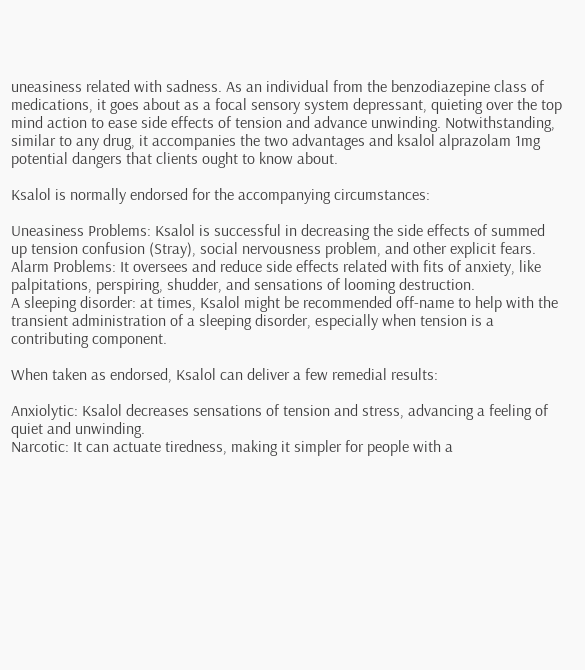uneasiness related with sadness. As an individual from the benzodiazepine class of medications, it goes about as a focal sensory system depressant, quieting over the top mind action to ease side effects of tension and advance unwinding. Notwithstanding, similar to any drug, it accompanies the two advantages and ksalol alprazolam 1mg potential dangers that clients ought to know about.

Ksalol is normally endorsed for the accompanying circumstances:

Uneasiness Problems: Ksalol is successful in decreasing the side effects of summed up tension confusion (Stray), social nervousness problem, and other explicit fears.
Alarm Problems: It oversees and reduce side effects related with fits of anxiety, like palpitations, perspiring, shudder, and sensations of looming destruction.
A sleeping disorder: at times, Ksalol might be recommended off-name to help with the transient administration of a sleeping disorder, especially when tension is a contributing component.

When taken as endorsed, Ksalol can deliver a few remedial results:

Anxiolytic: Ksalol decreases sensations of tension and stress, advancing a feeling of quiet and unwinding.
Narcotic: It can actuate tiredness, making it simpler for people with a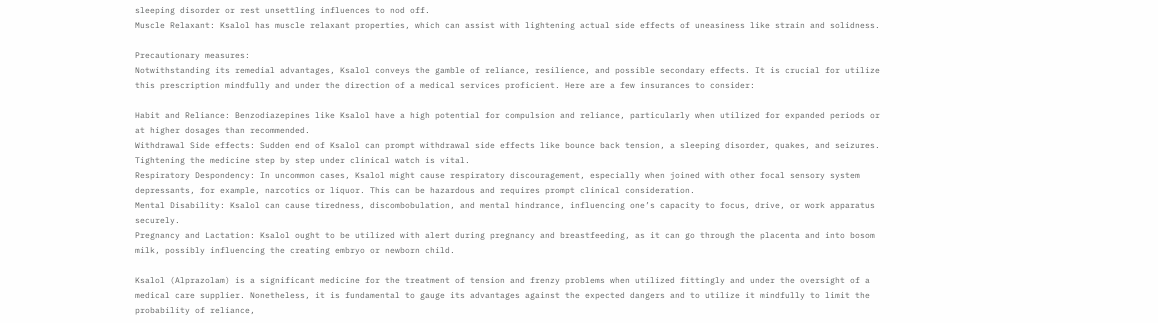sleeping disorder or rest unsettling influences to nod off.
Muscle Relaxant: Ksalol has muscle relaxant properties, which can assist with lightening actual side effects of uneasiness like strain and solidness.

Precautionary measures:
Notwithstanding its remedial advantages, Ksalol conveys the gamble of reliance, resilience, and possible secondary effects. It is crucial for utilize this prescription mindfully and under the direction of a medical services proficient. Here are a few insurances to consider:

Habit and Reliance: Benzodiazepines like Ksalol have a high potential for compulsion and reliance, particularly when utilized for expanded periods or at higher dosages than recommended.
Withdrawal Side effects: Sudden end of Ksalol can prompt withdrawal side effects like bounce back tension, a sleeping disorder, quakes, and seizures. Tightening the medicine step by step under clinical watch is vital.
Respiratory Despondency: In uncommon cases, Ksalol might cause respiratory discouragement, especially when joined with other focal sensory system depressants, for example, narcotics or liquor. This can be hazardous and requires prompt clinical consideration.
Mental Disability: Ksalol can cause tiredness, discombobulation, and mental hindrance, influencing one’s capacity to focus, drive, or work apparatus securely.
Pregnancy and Lactation: Ksalol ought to be utilized with alert during pregnancy and breastfeeding, as it can go through the placenta and into bosom milk, possibly influencing the creating embryo or newborn child.

Ksalol (Alprazolam) is a significant medicine for the treatment of tension and frenzy problems when utilized fittingly and under the oversight of a medical care supplier. Nonetheless, it is fundamental to gauge its advantages against the expected dangers and to utilize it mindfully to limit the probability of reliance,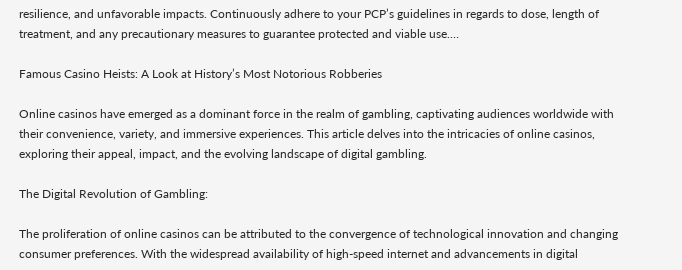resilience, and unfavorable impacts. Continuously adhere to your PCP’s guidelines in regards to dose, length of treatment, and any precautionary measures to guarantee protected and viable use.…

Famous Casino Heists: A Look at History’s Most Notorious Robberies

Online casinos have emerged as a dominant force in the realm of gambling, captivating audiences worldwide with their convenience, variety, and immersive experiences. This article delves into the intricacies of online casinos, exploring their appeal, impact, and the evolving landscape of digital gambling.

The Digital Revolution of Gambling:

The proliferation of online casinos can be attributed to the convergence of technological innovation and changing consumer preferences. With the widespread availability of high-speed internet and advancements in digital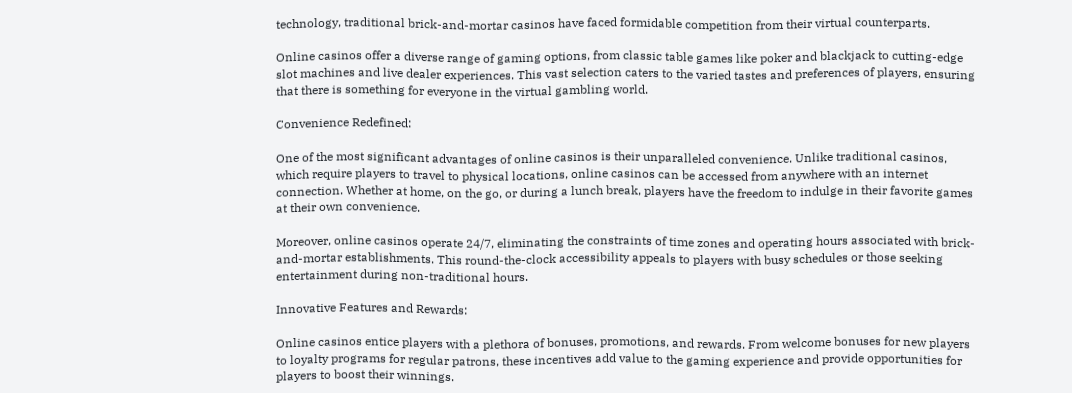technology, traditional brick-and-mortar casinos have faced formidable competition from their virtual counterparts.

Online casinos offer a diverse range of gaming options, from classic table games like poker and blackjack to cutting-edge slot machines and live dealer experiences. This vast selection caters to the varied tastes and preferences of players, ensuring that there is something for everyone in the virtual gambling world.

Convenience Redefined:

One of the most significant advantages of online casinos is their unparalleled convenience. Unlike traditional casinos, which require players to travel to physical locations, online casinos can be accessed from anywhere with an internet connection. Whether at home, on the go, or during a lunch break, players have the freedom to indulge in their favorite games at their own convenience.

Moreover, online casinos operate 24/7, eliminating the constraints of time zones and operating hours associated with brick-and-mortar establishments. This round-the-clock accessibility appeals to players with busy schedules or those seeking entertainment during non-traditional hours.

Innovative Features and Rewards:

Online casinos entice players with a plethora of bonuses, promotions, and rewards. From welcome bonuses for new players to loyalty programs for regular patrons, these incentives add value to the gaming experience and provide opportunities for players to boost their winnings.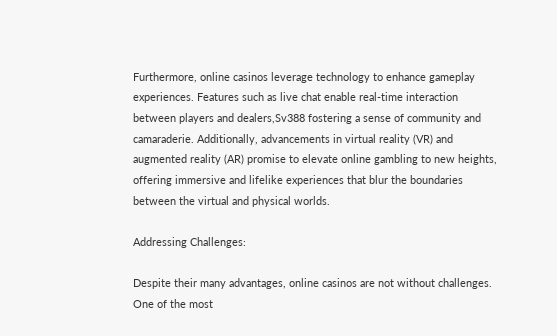Furthermore, online casinos leverage technology to enhance gameplay experiences. Features such as live chat enable real-time interaction between players and dealers,Sv388 fostering a sense of community and camaraderie. Additionally, advancements in virtual reality (VR) and augmented reality (AR) promise to elevate online gambling to new heights, offering immersive and lifelike experiences that blur the boundaries between the virtual and physical worlds.

Addressing Challenges:

Despite their many advantages, online casinos are not without challenges. One of the most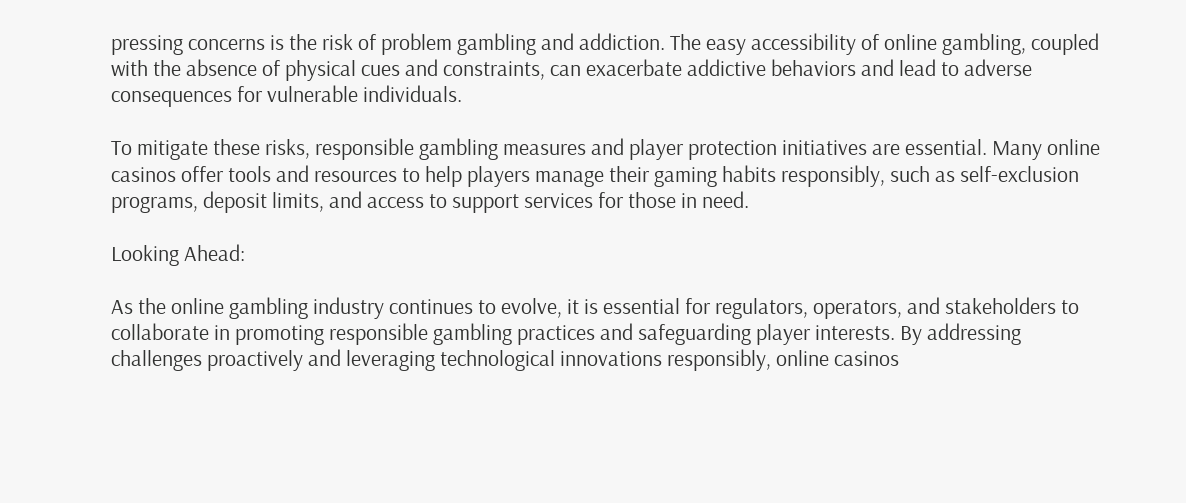pressing concerns is the risk of problem gambling and addiction. The easy accessibility of online gambling, coupled with the absence of physical cues and constraints, can exacerbate addictive behaviors and lead to adverse consequences for vulnerable individuals.

To mitigate these risks, responsible gambling measures and player protection initiatives are essential. Many online casinos offer tools and resources to help players manage their gaming habits responsibly, such as self-exclusion programs, deposit limits, and access to support services for those in need.

Looking Ahead:

As the online gambling industry continues to evolve, it is essential for regulators, operators, and stakeholders to collaborate in promoting responsible gambling practices and safeguarding player interests. By addressing challenges proactively and leveraging technological innovations responsibly, online casinos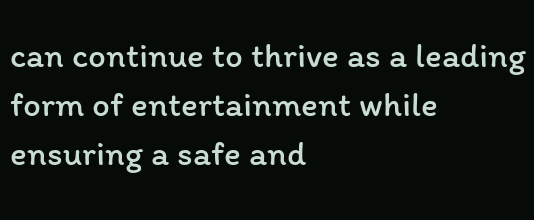can continue to thrive as a leading form of entertainment while ensuring a safe and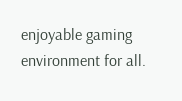enjoyable gaming environment for all.